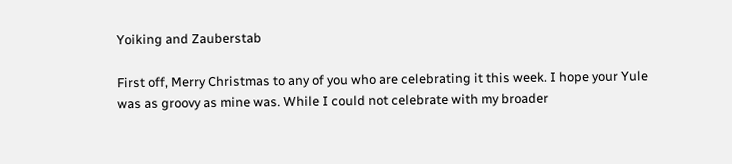Yoiking and Zauberstab

First off, Merry Christmas to any of you who are celebrating it this week. I hope your Yule was as groovy as mine was. While I could not celebrate with my broader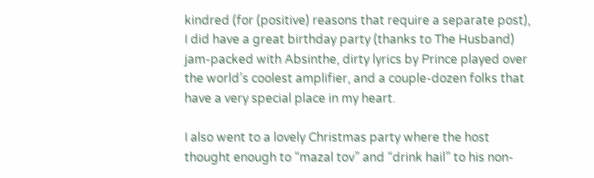kindred (for (positive) reasons that require a separate post), I did have a great birthday party (thanks to The Husband) jam-packed with Absinthe, dirty lyrics by Prince played over the world’s coolest amplifier, and a couple-dozen folks that have a very special place in my heart.

I also went to a lovely Christmas party where the host thought enough to “mazal tov” and “drink hail” to his non-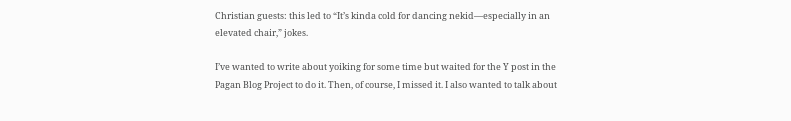Christian guests: this led to “It’s kinda cold for dancing nekid—especially in an elevated chair,” jokes.

I’ve wanted to write about yoiking for some time but waited for the Y post in the Pagan Blog Project to do it. Then, of course, I missed it. I also wanted to talk about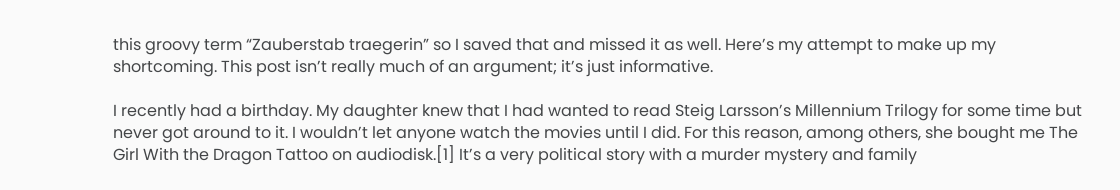this groovy term “Zauberstab traegerin” so I saved that and missed it as well. Here’s my attempt to make up my shortcoming. This post isn’t really much of an argument; it’s just informative.

I recently had a birthday. My daughter knew that I had wanted to read Steig Larsson’s Millennium Trilogy for some time but never got around to it. I wouldn’t let anyone watch the movies until I did. For this reason, among others, she bought me The Girl With the Dragon Tattoo on audiodisk.[1] It’s a very political story with a murder mystery and family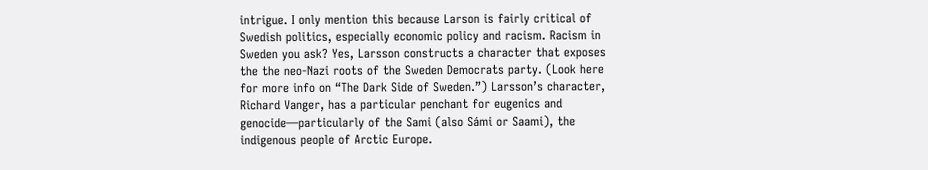intrigue. I only mention this because Larson is fairly critical of Swedish politics, especially economic policy and racism. Racism in Sweden you ask? Yes, Larsson constructs a character that exposes the the neo-Nazi roots of the Sweden Democrats party. (Look here for more info on “The Dark Side of Sweden.”) Larsson’s character, Richard Vanger, has a particular penchant for eugenics and genocide—particularly of the Sami (also Sámi or Saami), the indigenous people of Arctic Europe.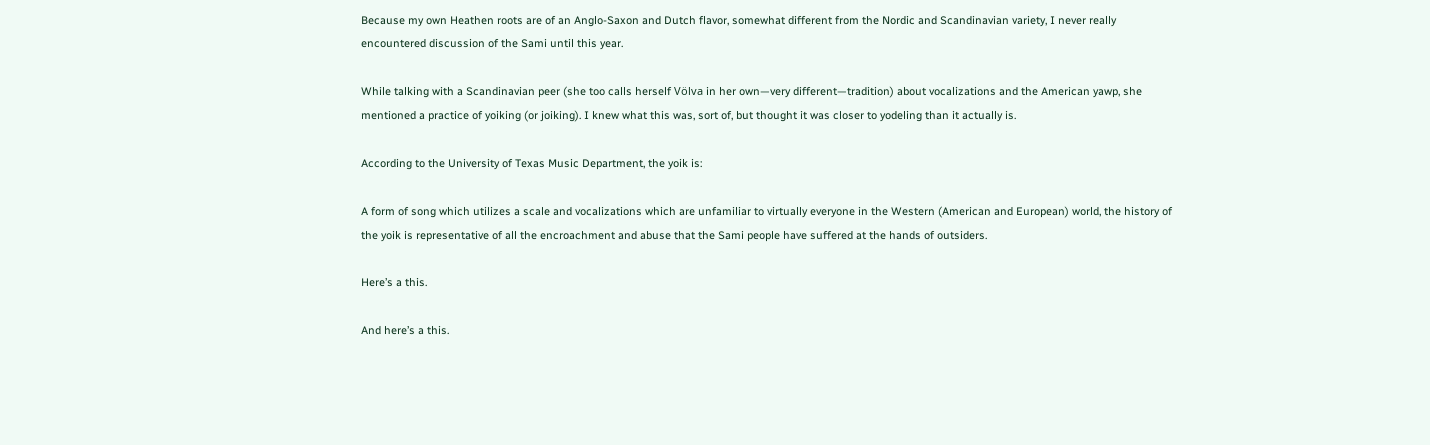Because my own Heathen roots are of an Anglo-Saxon and Dutch flavor, somewhat different from the Nordic and Scandinavian variety, I never really encountered discussion of the Sami until this year.

While talking with a Scandinavian peer (she too calls herself Völva in her own—very different—tradition) about vocalizations and the American yawp, she mentioned a practice of yoiking (or joiking). I knew what this was, sort of, but thought it was closer to yodeling than it actually is.

According to the University of Texas Music Department, the yoik is:

A form of song which utilizes a scale and vocalizations which are unfamiliar to virtually everyone in the Western (American and European) world, the history of the yoik is representative of all the encroachment and abuse that the Sami people have suffered at the hands of outsiders.

Here’s a this.

And here’s a this.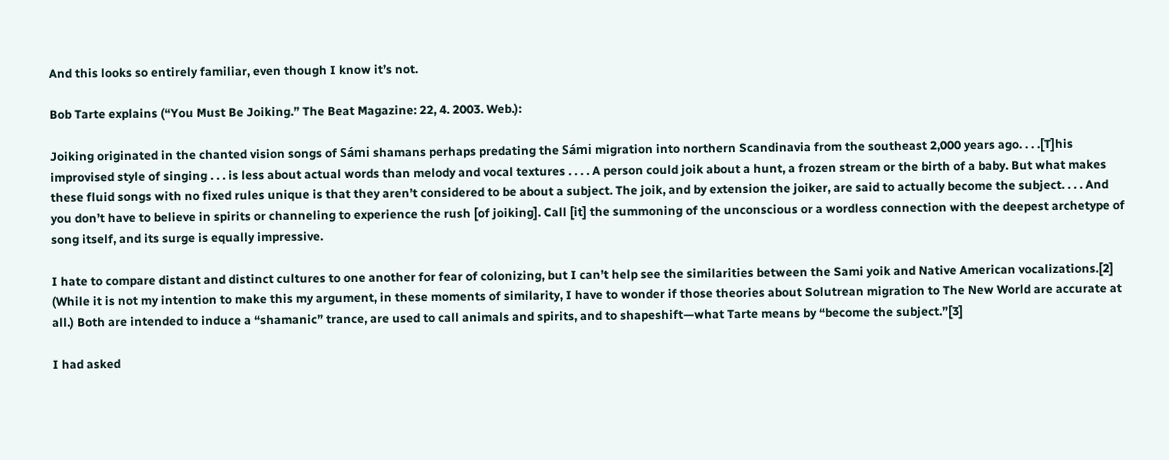And this looks so entirely familiar, even though I know it’s not.

Bob Tarte explains (“You Must Be Joiking.” The Beat Magazine: 22, 4. 2003. Web.):

Joiking originated in the chanted vision songs of Sámi shamans perhaps predating the Sámi migration into northern Scandinavia from the southeast 2,000 years ago. . . .[T]his improvised style of singing . . . is less about actual words than melody and vocal textures . . . . A person could joik about a hunt, a frozen stream or the birth of a baby. But what makes these fluid songs with no fixed rules unique is that they aren’t considered to be about a subject. The joik, and by extension the joiker, are said to actually become the subject. . . . And you don’t have to believe in spirits or channeling to experience the rush [of joiking]. Call [it] the summoning of the unconscious or a wordless connection with the deepest archetype of song itself, and its surge is equally impressive.

I hate to compare distant and distinct cultures to one another for fear of colonizing, but I can’t help see the similarities between the Sami yoik and Native American vocalizations.[2] (While it is not my intention to make this my argument, in these moments of similarity, I have to wonder if those theories about Solutrean migration to The New World are accurate at all.) Both are intended to induce a “shamanic” trance, are used to call animals and spirits, and to shapeshift—what Tarte means by “become the subject.”[3]

I had asked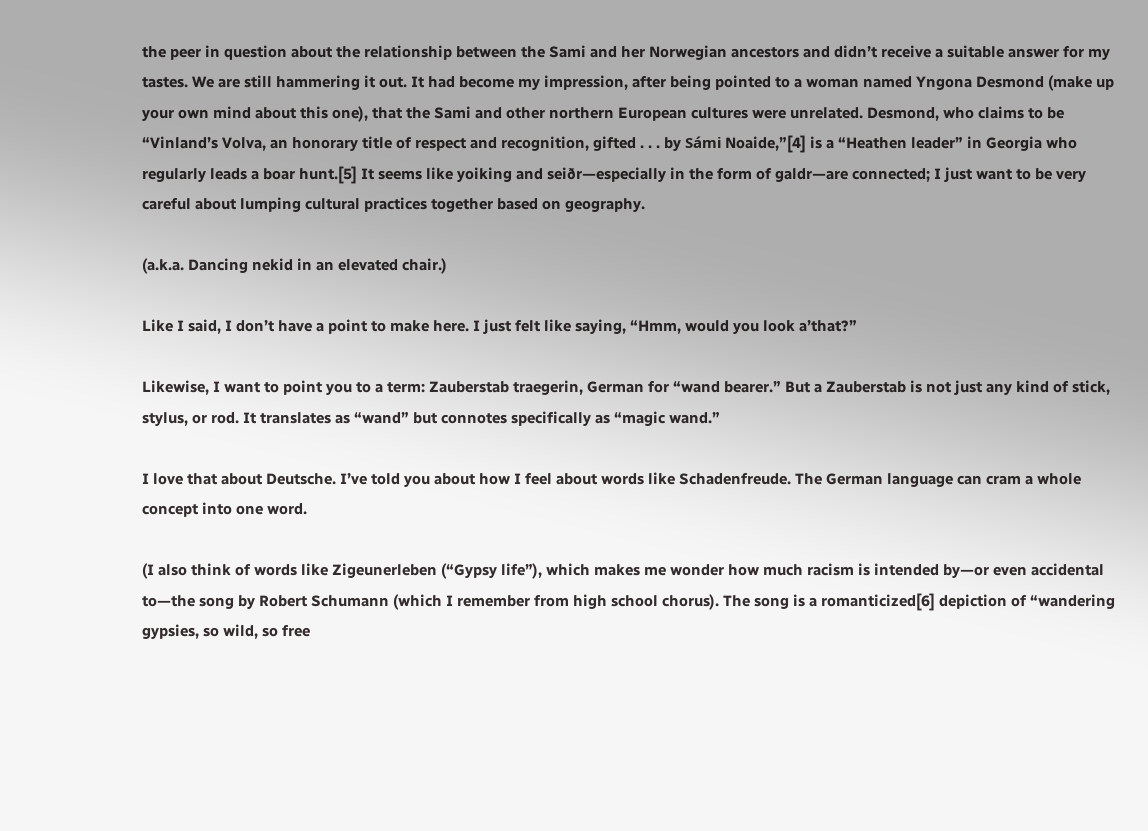the peer in question about the relationship between the Sami and her Norwegian ancestors and didn’t receive a suitable answer for my tastes. We are still hammering it out. It had become my impression, after being pointed to a woman named Yngona Desmond (make up your own mind about this one), that the Sami and other northern European cultures were unrelated. Desmond, who claims to be “Vinland’s Volva, an honorary title of respect and recognition, gifted . . . by Sámi Noaide,”[4] is a “Heathen leader” in Georgia who regularly leads a boar hunt.[5] It seems like yoiking and seiðr—especially in the form of galdr—are connected; I just want to be very careful about lumping cultural practices together based on geography.

(a.k.a. Dancing nekid in an elevated chair.)

Like I said, I don’t have a point to make here. I just felt like saying, “Hmm, would you look a’that?”

Likewise, I want to point you to a term: Zauberstab traegerin, German for “wand bearer.” But a Zauberstab is not just any kind of stick, stylus, or rod. It translates as “wand” but connotes specifically as “magic wand.”

I love that about Deutsche. I’ve told you about how I feel about words like Schadenfreude. The German language can cram a whole concept into one word.

(I also think of words like Zigeunerleben (“Gypsy life”), which makes me wonder how much racism is intended by—or even accidental to—the song by Robert Schumann (which I remember from high school chorus). The song is a romanticized[6] depiction of “wandering gypsies, so wild, so free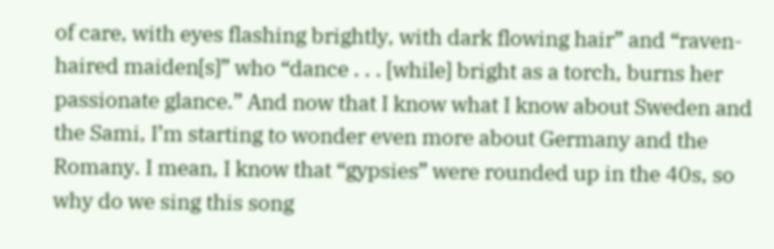of care, with eyes flashing brightly, with dark flowing hair” and “raven-haired maiden[s]” who “dance . . . [while] bright as a torch, burns her passionate glance.” And now that I know what I know about Sweden and the Sami, I’m starting to wonder even more about Germany and the Romany. I mean, I know that “gypsies” were rounded up in the 40s, so why do we sing this song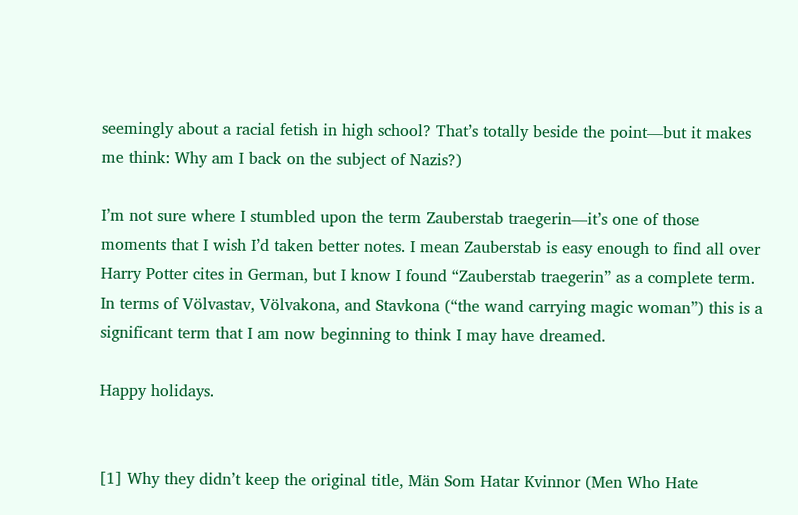seemingly about a racial fetish in high school? That’s totally beside the point—but it makes me think: Why am I back on the subject of Nazis?)

I’m not sure where I stumbled upon the term Zauberstab traegerin—it’s one of those moments that I wish I’d taken better notes. I mean Zauberstab is easy enough to find all over Harry Potter cites in German, but I know I found “Zauberstab traegerin” as a complete term. In terms of Völvastav, Völvakona, and Stavkona (“the wand carrying magic woman”) this is a significant term that I am now beginning to think I may have dreamed.

Happy holidays.


[1] Why they didn’t keep the original title, Män Som Hatar Kvinnor (Men Who Hate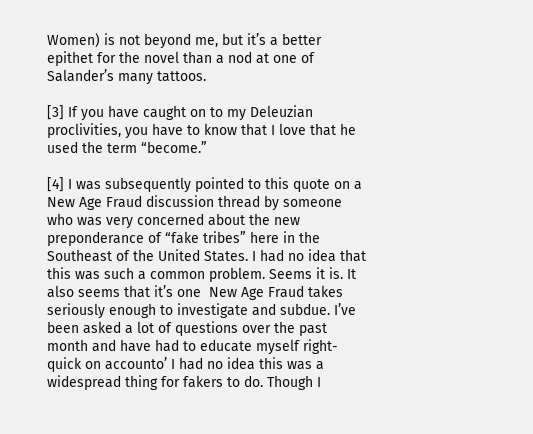Women) is not beyond me, but it’s a better epithet for the novel than a nod at one of Salander’s many tattoos.

[3] If you have caught on to my Deleuzian proclivities, you have to know that I love that he used the term “become.”

[4] I was subsequently pointed to this quote on a New Age Fraud discussion thread by someone who was very concerned about the new preponderance of “fake tribes” here in the Southeast of the United States. I had no idea that this was such a common problem. Seems it is. It also seems that it’s one  New Age Fraud takes seriously enough to investigate and subdue. I’ve been asked a lot of questions over the past month and have had to educate myself right-quick on accounto’ I had no idea this was a widespread thing for fakers to do. Though I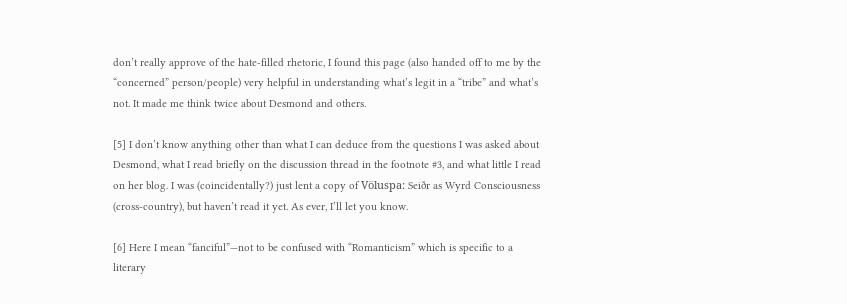don’t really approve of the hate-filled rhetoric, I found this page (also handed off to me by the “concerned” person/people) very helpful in understanding what’s legit in a “tribe” and what’s not. It made me think twice about Desmond and others.

[5] I don’t know anything other than what I can deduce from the questions I was asked about Desmond, what I read briefly on the discussion thread in the footnote #3, and what little I read on her blog. I was (coincidentally?) just lent a copy of Völuspa: Seiðr as Wyrd Consciousness (cross-country), but haven’t read it yet. As ever, I’ll let you know.

[6] Here I mean “fanciful”—not to be confused with “Romanticism” which is specific to a literary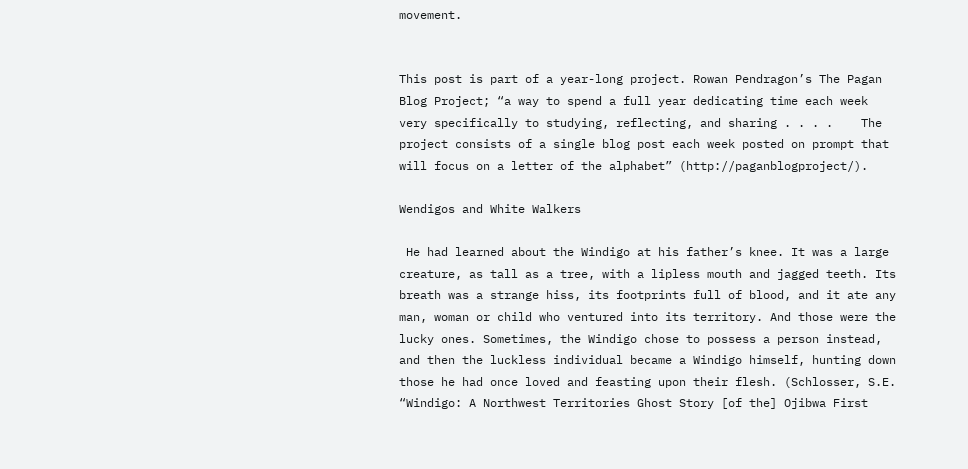movement.


This post is part of a year-long project. Rowan Pendragon’s The Pagan Blog Project; “a way to spend a full year dedicating time each week very specifically to studying, reflecting, and sharing . . . .    The project consists of a single blog post each week posted on prompt that will focus on a letter of the alphabet” (http://paganblogproject/).

Wendigos and White Walkers

 He had learned about the Windigo at his father’s knee. It was a large creature, as tall as a tree, with a lipless mouth and jagged teeth. Its breath was a strange hiss, its footprints full of blood, and it ate any man, woman or child who ventured into its territory. And those were the lucky ones. Sometimes, the Windigo chose to possess a person instead, and then the luckless individual became a Windigo himself, hunting down those he had once loved and feasting upon their flesh. (Schlosser, S.E. “Windigo: A Northwest Territories Ghost Story [of the] Ojibwa First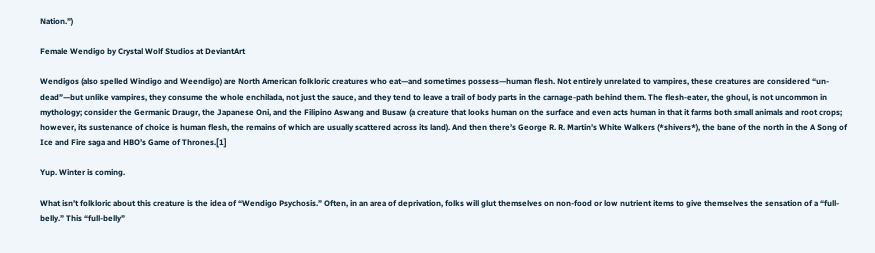Nation.”)

Female Wendigo by Crystal Wolf Studios at DeviantArt

Wendigos (also spelled Windigo and Weendigo) are North American folkloric creatures who eat—and sometimes possess—human flesh. Not entirely unrelated to vampires, these creatures are considered “un-dead”—but unlike vampires, they consume the whole enchilada, not just the sauce, and they tend to leave a trail of body parts in the carnage-path behind them. The flesh-eater, the ghoul, is not uncommon in mythology; consider the Germanic Draugr, the Japanese Oni, and the Filipino Aswang and Busaw (a creature that looks human on the surface and even acts human in that it farms both small animals and root crops; however, its sustenance of choice is human flesh, the remains of which are usually scattered across its land). And then there’s George R. R. Martin’s White Walkers (*shivers*), the bane of the north in the A Song of Ice and Fire saga and HBO’s Game of Thrones.[1]

Yup. Winter is coming.

What isn’t folkloric about this creature is the idea of “Wendigo Psychosis.” Often, in an area of deprivation, folks will glut themselves on non-food or low nutrient items to give themselves the sensation of a “full-belly.” This “full-belly”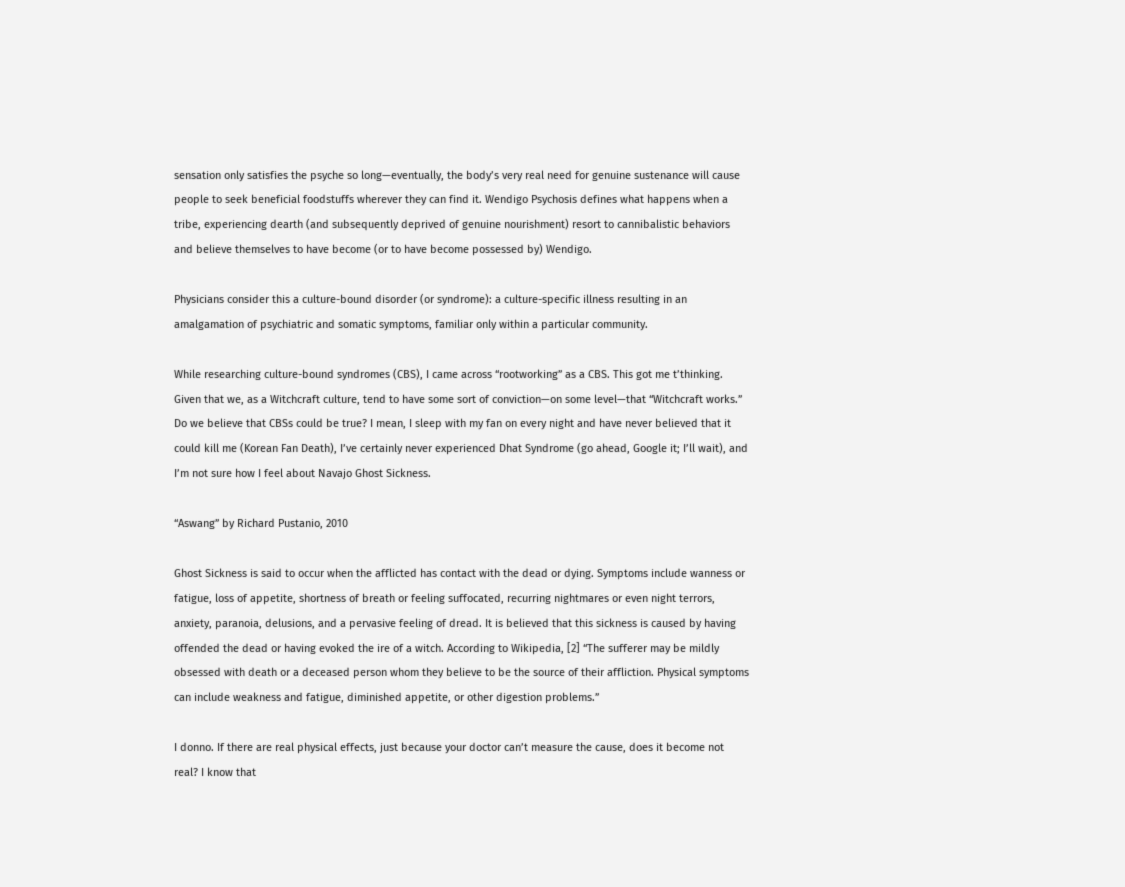sensation only satisfies the psyche so long—eventually, the body’s very real need for genuine sustenance will cause people to seek beneficial foodstuffs wherever they can find it. Wendigo Psychosis defines what happens when a tribe, experiencing dearth (and subsequently deprived of genuine nourishment) resort to cannibalistic behaviors and believe themselves to have become (or to have become possessed by) Wendigo.

Physicians consider this a culture-bound disorder (or syndrome): a culture-specific illness resulting in an amalgamation of psychiatric and somatic symptoms, familiar only within a particular community.

While researching culture-bound syndromes (CBS), I came across “rootworking” as a CBS. This got me t’thinking. Given that we, as a Witchcraft culture, tend to have some sort of conviction—on some level—that “Witchcraft works.” Do we believe that CBSs could be true? I mean, I sleep with my fan on every night and have never believed that it could kill me (Korean Fan Death), I’ve certainly never experienced Dhat Syndrome (go ahead, Google it; I’ll wait), and I’m not sure how I feel about Navajo Ghost Sickness.

“Aswang” by Richard Pustanio, 2010

Ghost Sickness is said to occur when the afflicted has contact with the dead or dying. Symptoms include wanness or fatigue, loss of appetite, shortness of breath or feeling suffocated, recurring nightmares or even night terrors, anxiety, paranoia, delusions, and a pervasive feeling of dread. It is believed that this sickness is caused by having offended the dead or having evoked the ire of a witch. According to Wikipedia, [2] “The sufferer may be mildly obsessed with death or a deceased person whom they believe to be the source of their affliction. Physical symptoms can include weakness and fatigue, diminished appetite, or other digestion problems.”

I donno. If there are real physical effects, just because your doctor can’t measure the cause, does it become not real? I know that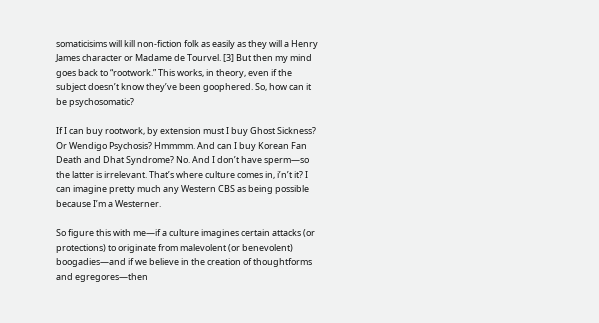somaticisims will kill non-fiction folk as easily as they will a Henry James character or Madame de Tourvel. [3] But then my mind goes back to “rootwork.” This works, in theory, even if the subject doesn’t know they’ve been goophered. So, how can it be psychosomatic?

If I can buy rootwork, by extension must I buy Ghost Sickness? Or Wendigo Psychosis? Hmmmm. And can I buy Korean Fan Death and Dhat Syndrome? No. And I don’t have sperm—so the latter is irrelevant. That’s where culture comes in, i’n’t it? I can imagine pretty much any Western CBS as being possible because I’m a Westerner.

So figure this with me—if a culture imagines certain attacks (or protections) to originate from malevolent (or benevolent) boogadies—and if we believe in the creation of thoughtforms and egregores—then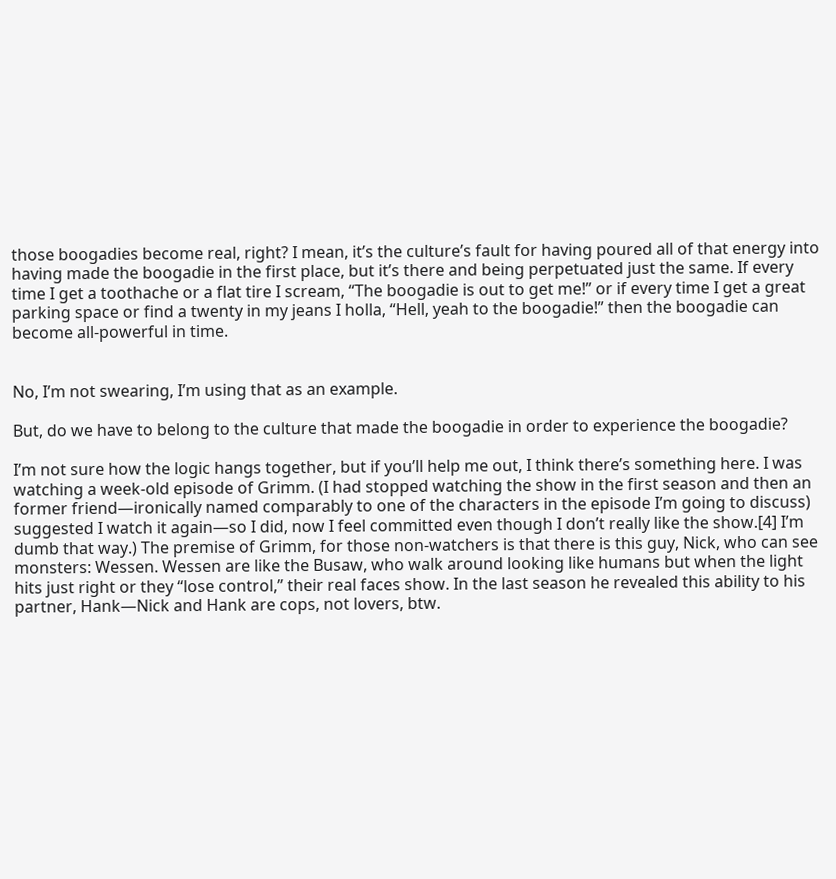those boogadies become real, right? I mean, it’s the culture’s fault for having poured all of that energy into having made the boogadie in the first place, but it’s there and being perpetuated just the same. If every time I get a toothache or a flat tire I scream, “The boogadie is out to get me!” or if every time I get a great parking space or find a twenty in my jeans I holla, “Hell, yeah to the boogadie!” then the boogadie can become all-powerful in time.


No, I’m not swearing, I’m using that as an example.

But, do we have to belong to the culture that made the boogadie in order to experience the boogadie?

I’m not sure how the logic hangs together, but if you’ll help me out, I think there’s something here. I was watching a week-old episode of Grimm. (I had stopped watching the show in the first season and then an former friend—ironically named comparably to one of the characters in the episode I’m going to discuss) suggested I watch it again—so I did, now I feel committed even though I don’t really like the show.[4] I’m dumb that way.) The premise of Grimm, for those non-watchers is that there is this guy, Nick, who can see monsters: Wessen. Wessen are like the Busaw, who walk around looking like humans but when the light hits just right or they “lose control,” their real faces show. In the last season he revealed this ability to his partner, Hank—Nick and Hank are cops, not lovers, btw.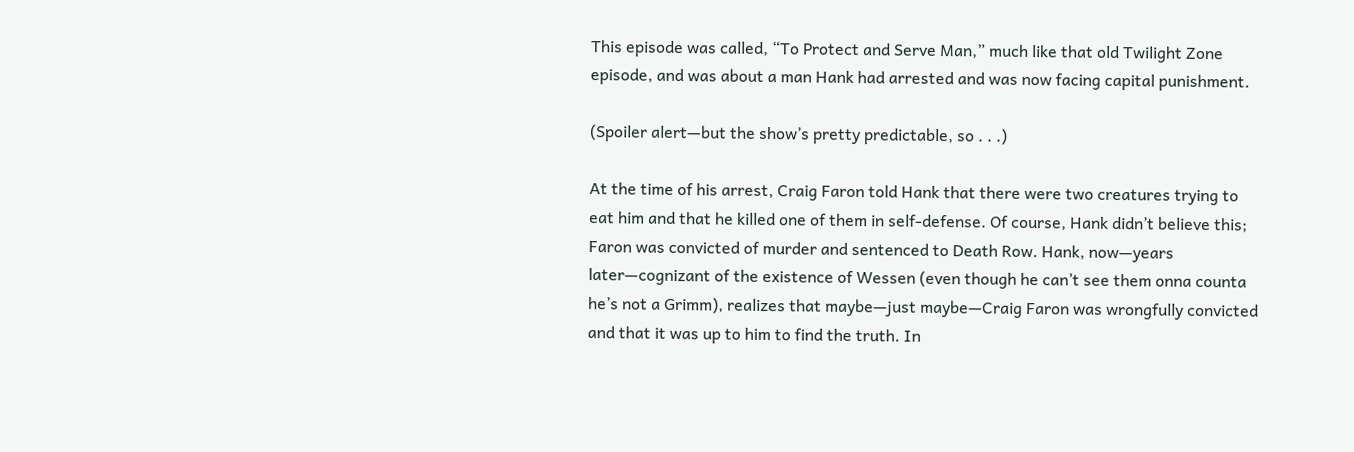This episode was called, “To Protect and Serve Man,” much like that old Twilight Zone episode, and was about a man Hank had arrested and was now facing capital punishment.

(Spoiler alert—but the show’s pretty predictable, so . . .)

At the time of his arrest, Craig Faron told Hank that there were two creatures trying to eat him and that he killed one of them in self-defense. Of course, Hank didn’t believe this; Faron was convicted of murder and sentenced to Death Row. Hank, now—years later—cognizant of the existence of Wessen (even though he can’t see them onna counta he’s not a Grimm), realizes that maybe—just maybe—Craig Faron was wrongfully convicted and that it was up to him to find the truth. In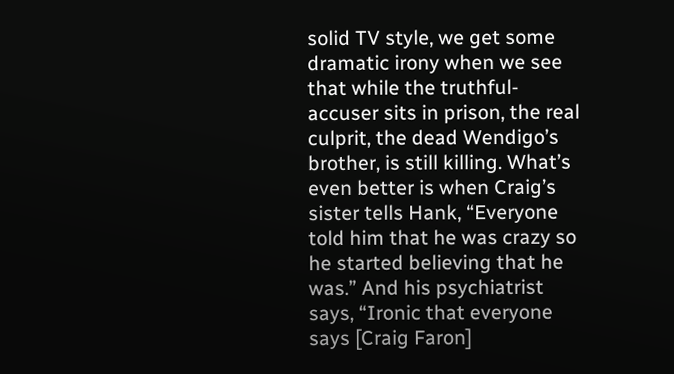solid TV style, we get some dramatic irony when we see that while the truthful-accuser sits in prison, the real culprit, the dead Wendigo’s brother, is still killing. What’s even better is when Craig’s sister tells Hank, “Everyone told him that he was crazy so he started believing that he was.” And his psychiatrist says, “Ironic that everyone says [Craig Faron]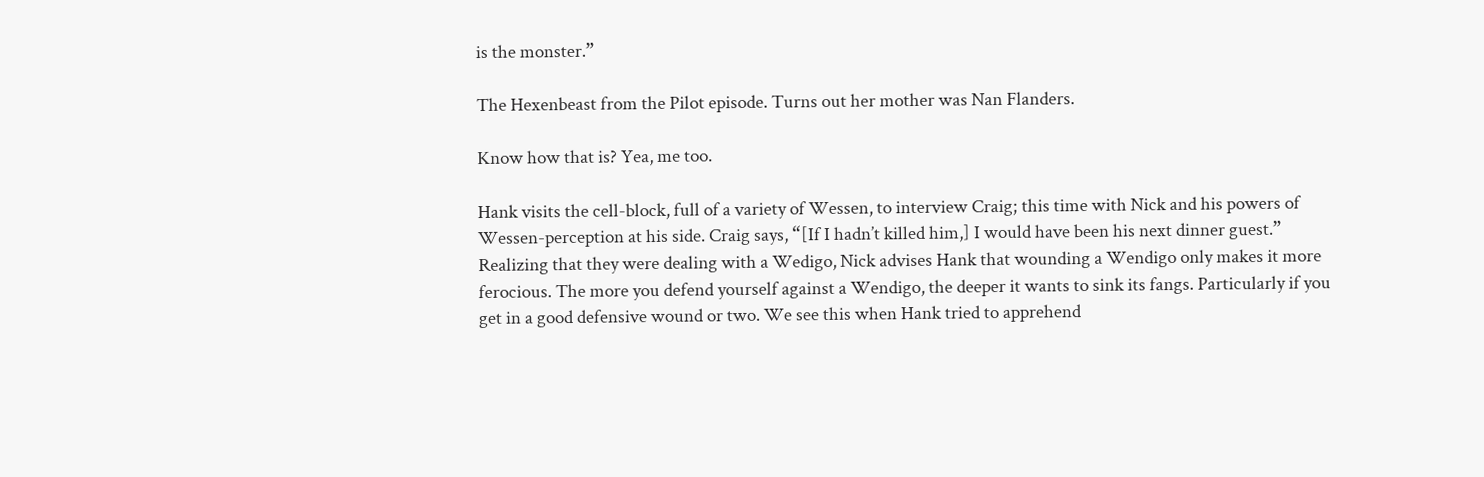is the monster.”

The Hexenbeast from the Pilot episode. Turns out her mother was Nan Flanders.

Know how that is? Yea, me too.

Hank visits the cell-block, full of a variety of Wessen, to interview Craig; this time with Nick and his powers of Wessen-perception at his side. Craig says, “[If I hadn’t killed him,] I would have been his next dinner guest.” Realizing that they were dealing with a Wedigo, Nick advises Hank that wounding a Wendigo only makes it more ferocious. The more you defend yourself against a Wendigo, the deeper it wants to sink its fangs. Particularly if you get in a good defensive wound or two. We see this when Hank tried to apprehend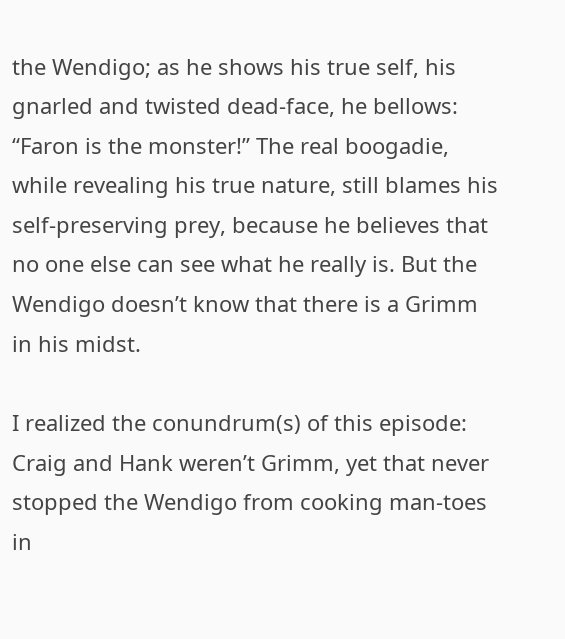the Wendigo; as he shows his true self, his gnarled and twisted dead-face, he bellows: “Faron is the monster!” The real boogadie, while revealing his true nature, still blames his self-preserving prey, because he believes that no one else can see what he really is. But the Wendigo doesn’t know that there is a Grimm in his midst.

I realized the conundrum(s) of this episode: Craig and Hank weren’t Grimm, yet that never stopped the Wendigo from cooking man-toes in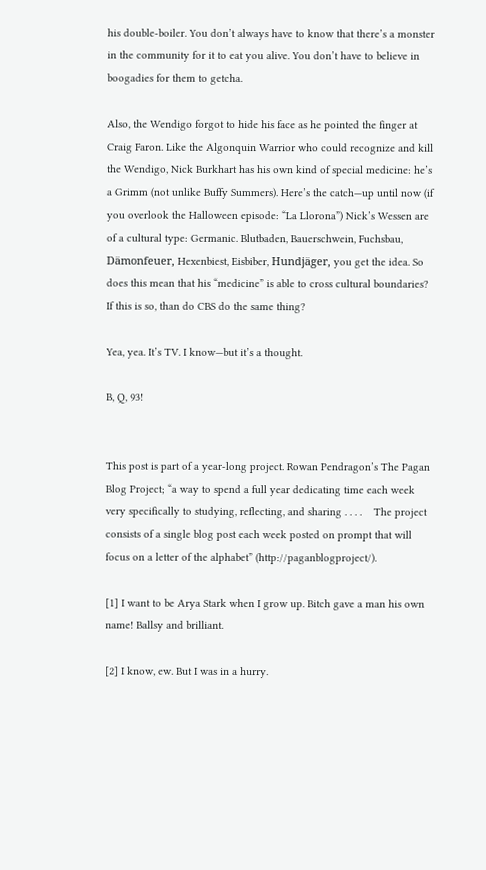his double-boiler. You don’t always have to know that there’s a monster in the community for it to eat you alive. You don’t have to believe in boogadies for them to getcha.

Also, the Wendigo forgot to hide his face as he pointed the finger at Craig Faron. Like the Algonquin Warrior who could recognize and kill the Wendigo, Nick Burkhart has his own kind of special medicine: he’s a Grimm (not unlike Buffy Summers). Here’s the catch—up until now (if you overlook the Halloween episode: “La Llorona”) Nick’s Wessen are of a cultural type: Germanic. Blutbaden, Bauerschwein, Fuchsbau, Dämonfeuer, Hexenbiest, Eisbiber, Hundjäger, you get the idea. So does this mean that his “medicine” is able to cross cultural boundaries? If this is so, than do CBS do the same thing?

Yea, yea. It’s TV. I know—but it’s a thought.

B, Q, 93!


This post is part of a year-long project. Rowan Pendragon’s The Pagan Blog Project; “a way to spend a full year dedicating time each week very specifically to studying, reflecting, and sharing . . . .    The project consists of a single blog post each week posted on prompt that will focus on a letter of the alphabet” (http://paganblogproject/).

[1] I want to be Arya Stark when I grow up. Bitch gave a man his own name! Ballsy and brilliant.

[2] I know, ew. But I was in a hurry.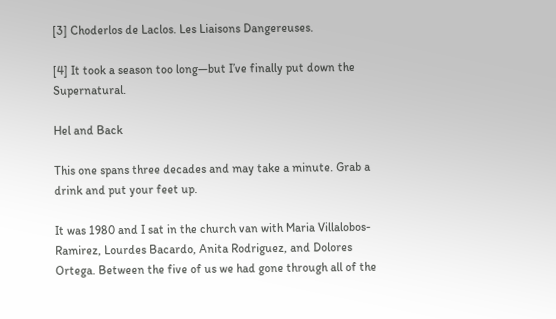[3] Choderlos de Laclos. Les Liaisons Dangereuses.

[4] It took a season too long—but I’ve finally put down the Supernatural.

Hel and Back

This one spans three decades and may take a minute. Grab a drink and put your feet up.

It was 1980 and I sat in the church van with Maria Villalobos-Ramirez, Lourdes Bacardo, Anita Rodriguez, and Dolores Ortega. Between the five of us we had gone through all of the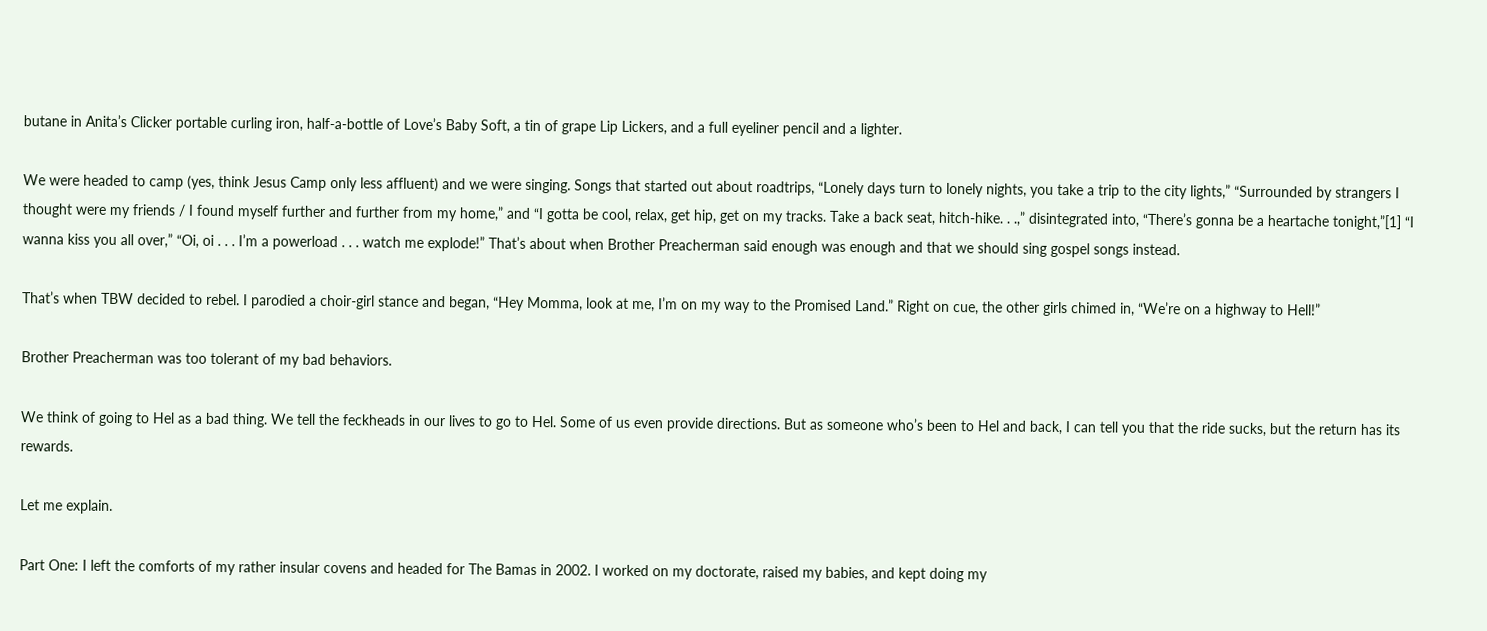butane in Anita’s Clicker portable curling iron, half-a-bottle of Love’s Baby Soft, a tin of grape Lip Lickers, and a full eyeliner pencil and a lighter.

We were headed to camp (yes, think Jesus Camp only less affluent) and we were singing. Songs that started out about roadtrips, “Lonely days turn to lonely nights, you take a trip to the city lights,” “Surrounded by strangers I thought were my friends / I found myself further and further from my home,” and “I gotta be cool, relax, get hip, get on my tracks. Take a back seat, hitch-hike. . .,” disintegrated into, “There’s gonna be a heartache tonight,”[1] “I wanna kiss you all over,” “Oi, oi . . . I’m a powerload . . . watch me explode!” That’s about when Brother Preacherman said enough was enough and that we should sing gospel songs instead.

That’s when TBW decided to rebel. I parodied a choir-girl stance and began, “Hey Momma, look at me, I’m on my way to the Promised Land.” Right on cue, the other girls chimed in, “We’re on a highway to Hell!”

Brother Preacherman was too tolerant of my bad behaviors.

We think of going to Hel as a bad thing. We tell the feckheads in our lives to go to Hel. Some of us even provide directions. But as someone who’s been to Hel and back, I can tell you that the ride sucks, but the return has its rewards.

Let me explain.

Part One: I left the comforts of my rather insular covens and headed for The Bamas in 2002. I worked on my doctorate, raised my babies, and kept doing my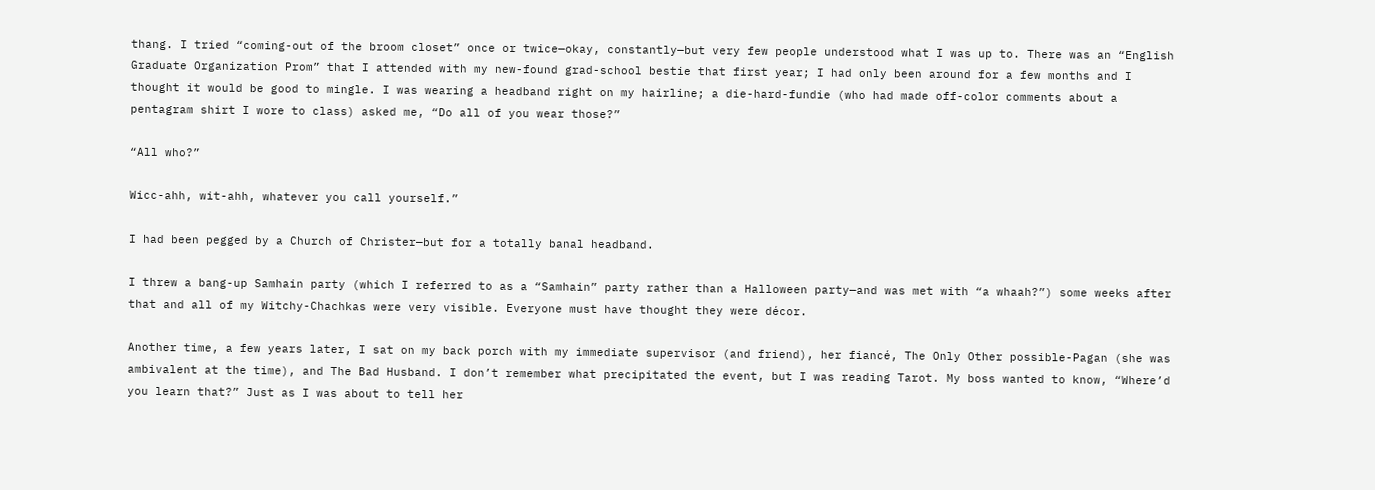thang. I tried “coming-out of the broom closet” once or twice—okay, constantly—but very few people understood what I was up to. There was an “English Graduate Organization Prom” that I attended with my new-found grad-school bestie that first year; I had only been around for a few months and I thought it would be good to mingle. I was wearing a headband right on my hairline; a die-hard-fundie (who had made off-color comments about a pentagram shirt I wore to class) asked me, “Do all of you wear those?”

“All who?”

Wicc-ahh, wit-ahh, whatever you call yourself.”

I had been pegged by a Church of Christer—but for a totally banal headband.

I threw a bang-up Samhain party (which I referred to as a “Samhain” party rather than a Halloween party—and was met with “a whaah?”) some weeks after that and all of my Witchy-Chachkas were very visible. Everyone must have thought they were décor.

Another time, a few years later, I sat on my back porch with my immediate supervisor (and friend), her fiancé, The Only Other possible-Pagan (she was ambivalent at the time), and The Bad Husband. I don’t remember what precipitated the event, but I was reading Tarot. My boss wanted to know, “Where’d you learn that?” Just as I was about to tell her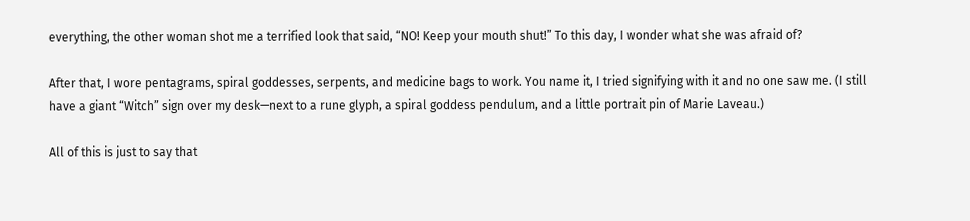everything, the other woman shot me a terrified look that said, “NO! Keep your mouth shut!” To this day, I wonder what she was afraid of?

After that, I wore pentagrams, spiral goddesses, serpents, and medicine bags to work. You name it, I tried signifying with it and no one saw me. (I still have a giant “Witch” sign over my desk—next to a rune glyph, a spiral goddess pendulum, and a little portrait pin of Marie Laveau.)

All of this is just to say that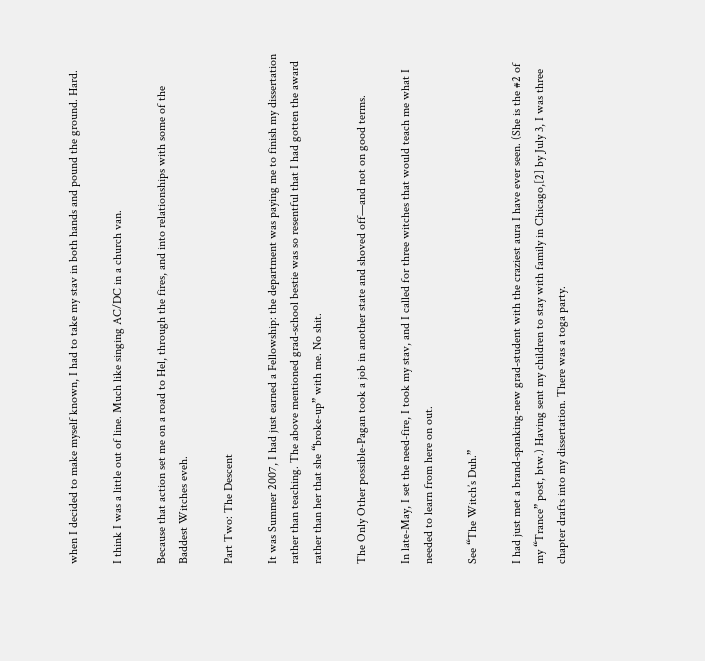when I decided to make myself known, I had to take my stav in both hands and pound the ground. Hard.

I think I was a little out of line. Much like singing AC/DC in a church van.

Because that action set me on a road to Hel, through the fires, and into relationships with some of the Baddest Witches eveh.

Part Two: The Descent

It was Summer 2007, I had just earned a Fellowship: the department was paying me to finish my dissertation rather than teaching. The above mentioned grad-school bestie was so resentful that I had gotten the award rather than her that she “broke-up” with me. No shit.

The Only Other possible-Pagan took a job in another state and shoved off—and not on good terms.

In late-May, I set the need-fire, I took my stav, and I called for three witches that would teach me what I needed to learn from here on out.

See “The Witch’s Duh.”

I had just met a brand-spanking-new grad-student with the craziest aura I have ever seen. (She is the #2 of my “Trance” post, btw.) Having sent my children to stay with family in Chicago,[2] by July 3, I was three chapter drafts into my dissertation. There was a toga party.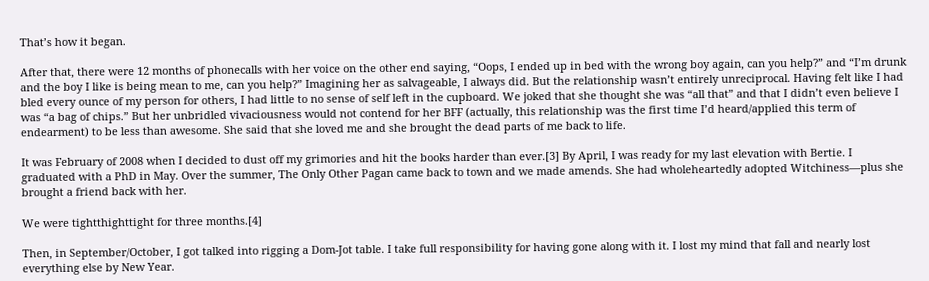That’s how it began.

After that, there were 12 months of phonecalls with her voice on the other end saying, “Oops, I ended up in bed with the wrong boy again, can you help?” and “I’m drunk and the boy I like is being mean to me, can you help?” Imagining her as salvageable, I always did. But the relationship wasn’t entirely unreciprocal. Having felt like I had bled every ounce of my person for others, I had little to no sense of self left in the cupboard. We joked that she thought she was “all that” and that I didn’t even believe I was “a bag of chips.” But her unbridled vivaciousness would not contend for her BFF (actually, this relationship was the first time I’d heard/applied this term of endearment) to be less than awesome. She said that she loved me and she brought the dead parts of me back to life.

It was February of 2008 when I decided to dust off my grimories and hit the books harder than ever.[3] By April, I was ready for my last elevation with Bertie. I graduated with a PhD in May. Over the summer, The Only Other Pagan came back to town and we made amends. She had wholeheartedly adopted Witchiness—plus she brought a friend back with her.

We were tightthighttight for three months.[4]

Then, in September/October, I got talked into rigging a Dom-Jot table. I take full responsibility for having gone along with it. I lost my mind that fall and nearly lost everything else by New Year.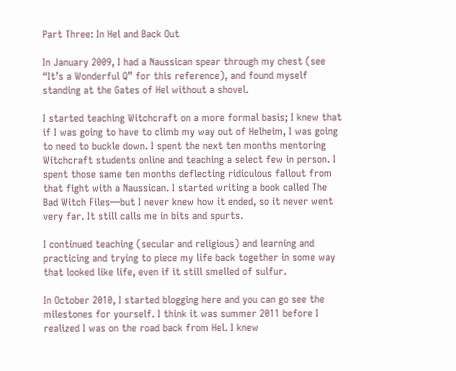Part Three: In Hel and Back Out

In January 2009, I had a Naussican spear through my chest (see “It’s a Wonderful Q” for this reference), and found myself standing at the Gates of Hel without a shovel.

I started teaching Witchcraft on a more formal basis; I knew that if I was going to have to climb my way out of Helheim, I was going to need to buckle down. I spent the next ten months mentoring Witchcraft students online and teaching a select few in person. I spent those same ten months deflecting ridiculous fallout from that fight with a Naussican. I started writing a book called The Bad Witch Files—but I never knew how it ended, so it never went very far. It still calls me in bits and spurts.

I continued teaching (secular and religious) and learning and practicing and trying to piece my life back together in some way that looked like life, even if it still smelled of sulfur.

In October 2010, I started blogging here and you can go see the milestones for yourself. I think it was summer 2011 before I realized I was on the road back from Hel. I knew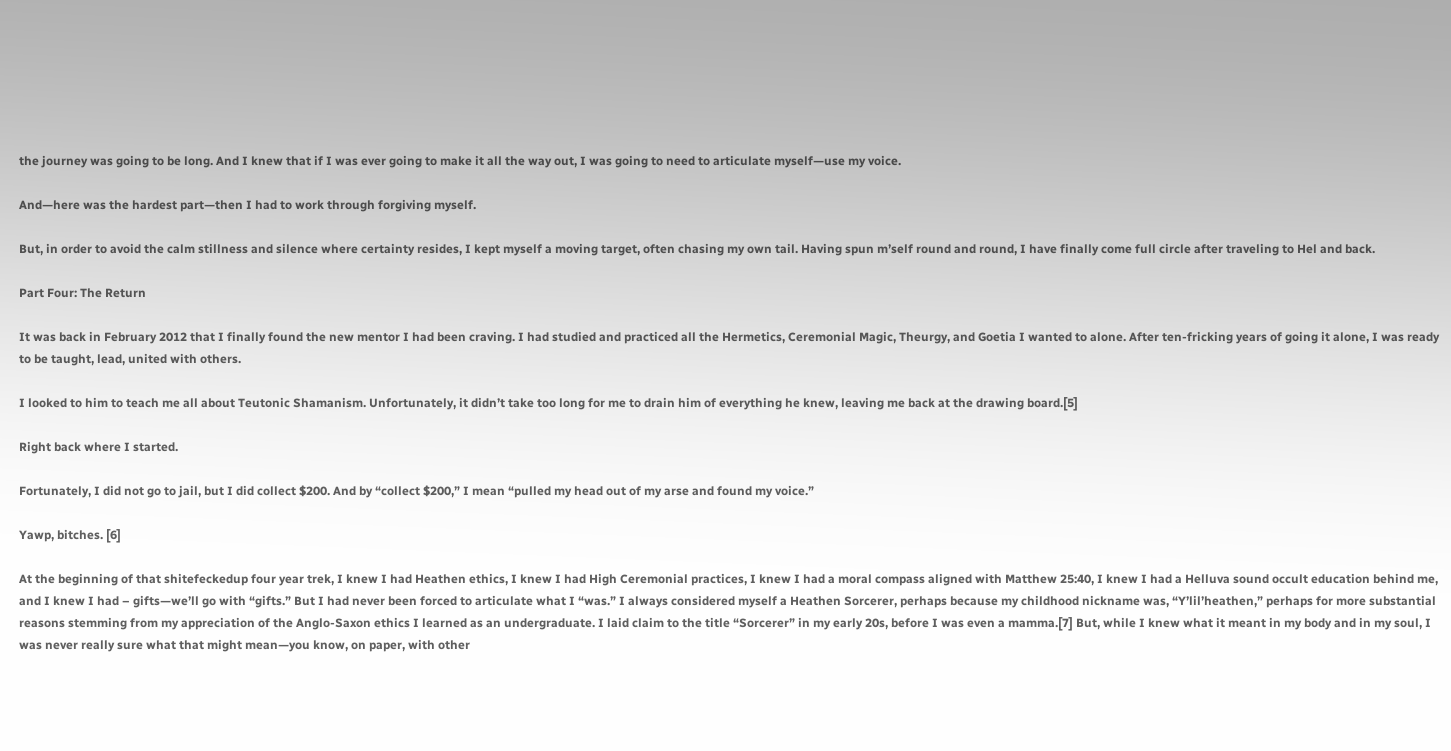the journey was going to be long. And I knew that if I was ever going to make it all the way out, I was going to need to articulate myself—use my voice.

And—here was the hardest part—then I had to work through forgiving myself.

But, in order to avoid the calm stillness and silence where certainty resides, I kept myself a moving target, often chasing my own tail. Having spun m’self round and round, I have finally come full circle after traveling to Hel and back.

Part Four: The Return

It was back in February 2012 that I finally found the new mentor I had been craving. I had studied and practiced all the Hermetics, Ceremonial Magic, Theurgy, and Goetia I wanted to alone. After ten-fricking years of going it alone, I was ready to be taught, lead, united with others.

I looked to him to teach me all about Teutonic Shamanism. Unfortunately, it didn’t take too long for me to drain him of everything he knew, leaving me back at the drawing board.[5]

Right back where I started.

Fortunately, I did not go to jail, but I did collect $200. And by “collect $200,” I mean “pulled my head out of my arse and found my voice.”

Yawp, bitches. [6]

At the beginning of that shitefeckedup four year trek, I knew I had Heathen ethics, I knew I had High Ceremonial practices, I knew I had a moral compass aligned with Matthew 25:40, I knew I had a Helluva sound occult education behind me, and I knew I had – gifts—we’ll go with “gifts.” But I had never been forced to articulate what I “was.” I always considered myself a Heathen Sorcerer, perhaps because my childhood nickname was, “Y’lil’heathen,” perhaps for more substantial reasons stemming from my appreciation of the Anglo-Saxon ethics I learned as an undergraduate. I laid claim to the title “Sorcerer” in my early 20s, before I was even a mamma.[7] But, while I knew what it meant in my body and in my soul, I was never really sure what that might mean—you know, on paper, with other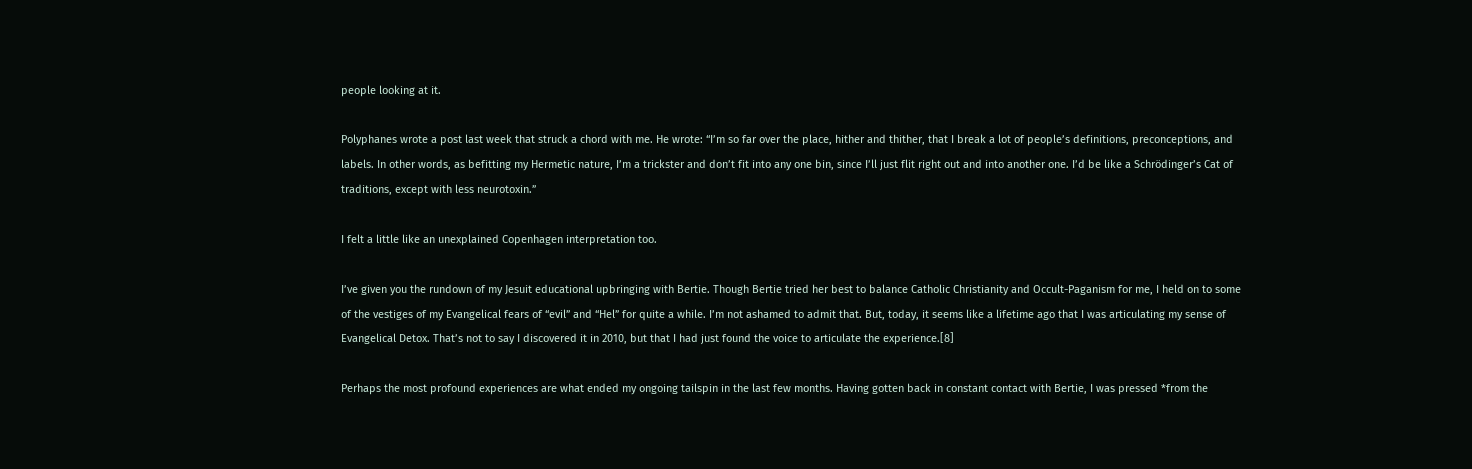people looking at it.

Polyphanes wrote a post last week that struck a chord with me. He wrote: “I’m so far over the place, hither and thither, that I break a lot of people’s definitions, preconceptions, and labels. In other words, as befitting my Hermetic nature, I’m a trickster and don’t fit into any one bin, since I’ll just flit right out and into another one. I’d be like a Schrödinger’s Cat of traditions, except with less neurotoxin.”

I felt a little like an unexplained Copenhagen interpretation too.

I’ve given you the rundown of my Jesuit educational upbringing with Bertie. Though Bertie tried her best to balance Catholic Christianity and Occult-Paganism for me, I held on to some of the vestiges of my Evangelical fears of “evil” and “Hel” for quite a while. I’m not ashamed to admit that. But, today, it seems like a lifetime ago that I was articulating my sense of Evangelical Detox. That’s not to say I discovered it in 2010, but that I had just found the voice to articulate the experience.[8]

Perhaps the most profound experiences are what ended my ongoing tailspin in the last few months. Having gotten back in constant contact with Bertie, I was pressed *from the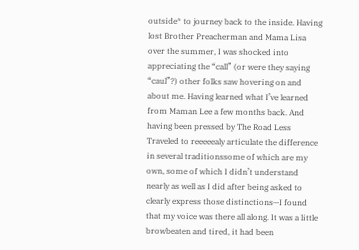outside* to journey back to the inside. Having lost Brother Preacherman and Mama Lisa over the summer, I was shocked into appreciating the “call” (or were they saying “caul”?) other folks saw hovering on and about me. Having learned what I’ve learned from Maman Lee a few months back. And having been pressed by The Road Less Traveled to reeeeealy articulate the difference in several traditionssome of which are my own, some of which I didn’t understand nearly as well as I did after being asked to clearly express those distinctions—I found that my voice was there all along. It was a little browbeaten and tired, it had been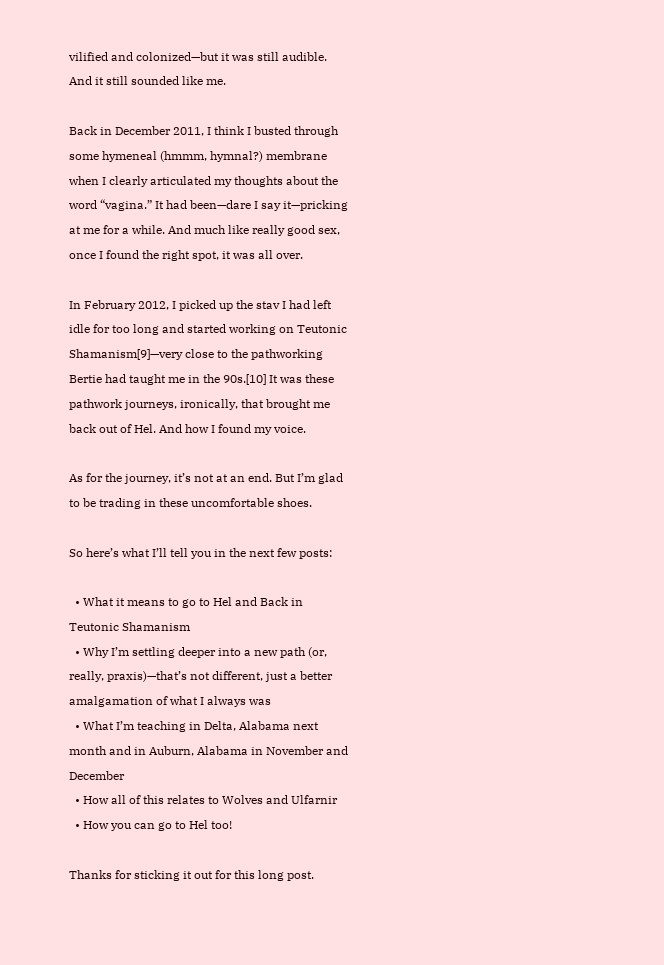vilified and colonized—but it was still audible. And it still sounded like me.

Back in December 2011, I think I busted through some hymeneal (hmmm, hymnal?) membrane when I clearly articulated my thoughts about the word “vagina.” It had been—dare I say it—pricking at me for a while. And much like really good sex, once I found the right spot, it was all over.

In February 2012, I picked up the stav I had left idle for too long and started working on Teutonic Shamanism[9]—very close to the pathworking Bertie had taught me in the 90s.[10] It was these pathwork journeys, ironically, that brought me back out of Hel. And how I found my voice.

As for the journey, it’s not at an end. But I’m glad to be trading in these uncomfortable shoes.

So here’s what I’ll tell you in the next few posts:

  • What it means to go to Hel and Back in Teutonic Shamanism
  • Why I’m settling deeper into a new path (or, really, praxis)—that’s not different, just a better amalgamation of what I always was
  • What I’m teaching in Delta, Alabama next month and in Auburn, Alabama in November and December
  • How all of this relates to Wolves and Ulfarnir
  • How you can go to Hel too!

Thanks for sticking it out for this long post.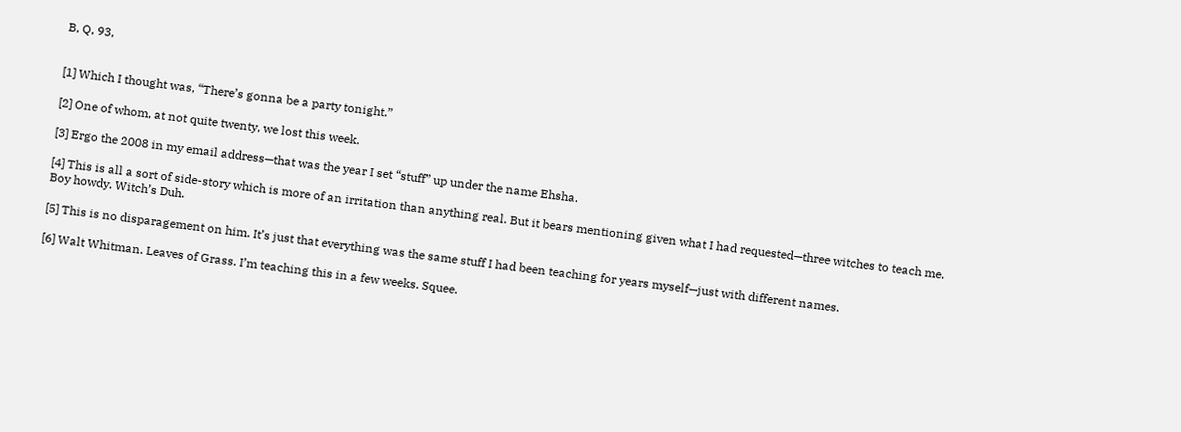B, Q, 93,


[1] Which I thought was, “There’s gonna be a party tonight.”

[2] One of whom, at not quite twenty, we lost this week.

[3] Ergo the 2008 in my email address—that was the year I set “stuff” up under the name Ehsha.

[4] This is all a sort of side-story which is more of an irritation than anything real. But it bears mentioning given what I had requested—three witches to teach me. Boy howdy. Witch’s Duh.

[5] This is no disparagement on him. It’s just that everything was the same stuff I had been teaching for years myself—just with different names.

[6] Walt Whitman. Leaves of Grass. I’m teaching this in a few weeks. Squee.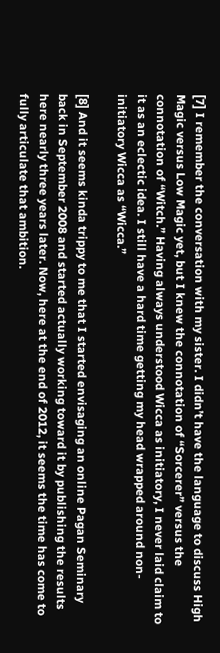[7] I remember the conversation with my sister. I didn’t have the language to discuss High Magic versus Low Magic yet, but I knew the connotation of “Sorcerer” versus the connotation of “Witch.” Having always understood Wicca as initiatory, I never laid claim to it as an eclectic idea. I still have a hard time getting my head wrapped around non-initiatory Wicca as “Wicca.”

[8] And it seems kinda trippy to me that I started envisaging an online Pagan Seminary back in September 2008 and started actually working toward it by publishing the results here nearly three years later. Now, here at the end of 2012, it seems the time has come to fully articulate that ambition.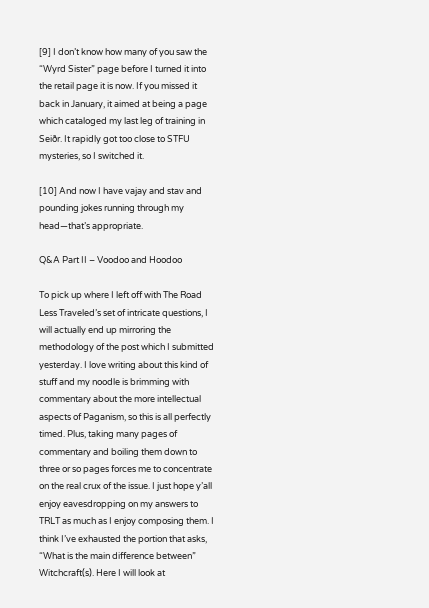[9] I don’t know how many of you saw the “Wyrd Sister” page before I turned it into the retail page it is now. If you missed it back in January, it aimed at being a page which cataloged my last leg of training in Seiðr. It rapidly got too close to STFU mysteries, so I switched it.

[10] And now I have vajay and stav and pounding jokes running through my head—that’s appropriate.

Q&A Part II – Voodoo and Hoodoo

To pick up where I left off with The Road Less Traveled’s set of intricate questions, I will actually end up mirroring the methodology of the post which I submitted yesterday. I love writing about this kind of stuff and my noodle is brimming with commentary about the more intellectual aspects of Paganism, so this is all perfectly timed. Plus, taking many pages of commentary and boiling them down to three or so pages forces me to concentrate on the real crux of the issue. I just hope y’all enjoy eavesdropping on my answers to TRLT as much as I enjoy composing them. I think I’ve exhausted the portion that asks, “What is the main difference between” Witchcraft(s). Here I will look at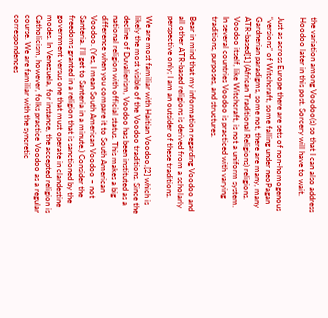the variation among Voodoo(s) so that I can also address Hoodoo later in this post. Sorcery will have to wait.

Just as across Europe there are sets of non-homogenous “versions” of Witchcraft, some falling under neoPagan Gardnerian paradigms, some not, there are many, many ATR-based[1] (African Traditional Religions) religions. Voodoo itself, like Witchcraft, is not a uniform system. In several countries Voodoo is practiced with varying traditions, purposes, and structures.

Bear in mind that my information regarding Voodoo and all other ATR-based religions is derived from a scholarly perspective only; I am an outsider of these traditions.

We are most familiar with Haitian Voodoo,[2] which is likely the most visible of the Voodoo traditions. Since the decline of Duvalierism, Voodoo has been instituted as a national religion with official status. This makes a big difference when you compare it to South American Voodoo. (Yes, I mean South American Voodoo – not Santeria. I’ll get to Santeria in a minute.) Consider the freedoms granted in a religion that is sanctioned by the government versus one that must operate in clandestine modes. In Venezuela, for instance, the accepted religion is Catholicism, however, folks practice Voodoo as a regular course. We are familiar with the syncretic correspondences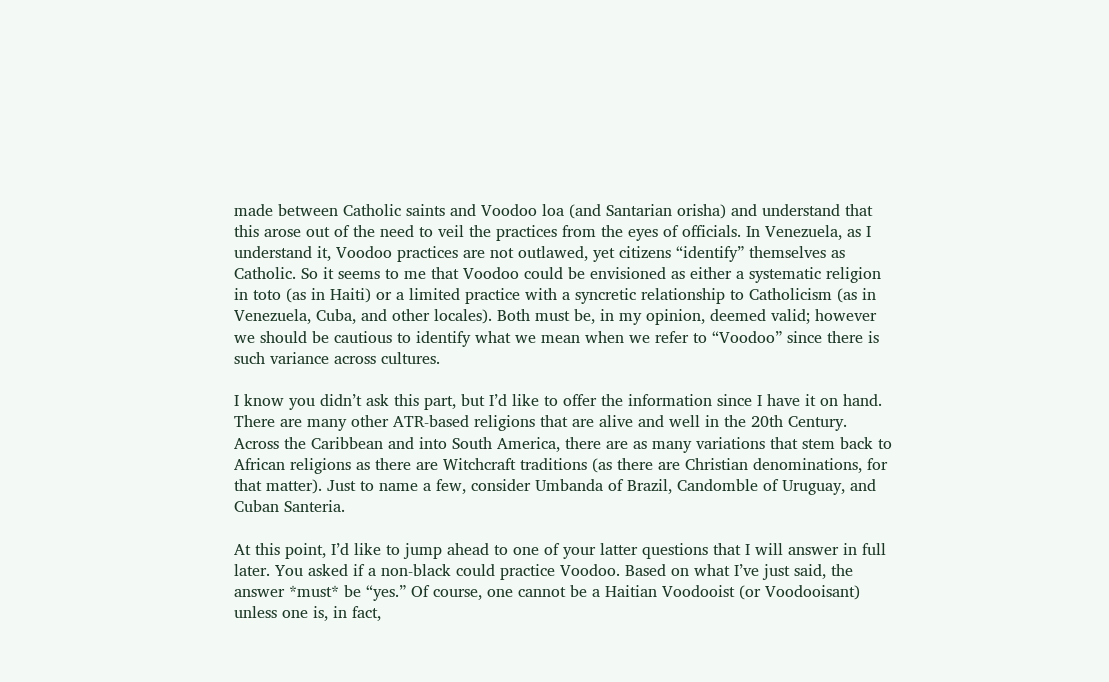made between Catholic saints and Voodoo loa (and Santarian orisha) and understand that this arose out of the need to veil the practices from the eyes of officials. In Venezuela, as I understand it, Voodoo practices are not outlawed, yet citizens “identify” themselves as Catholic. So it seems to me that Voodoo could be envisioned as either a systematic religion in toto (as in Haiti) or a limited practice with a syncretic relationship to Catholicism (as in Venezuela, Cuba, and other locales). Both must be, in my opinion, deemed valid; however we should be cautious to identify what we mean when we refer to “Voodoo” since there is such variance across cultures.

I know you didn’t ask this part, but I’d like to offer the information since I have it on hand. There are many other ATR-based religions that are alive and well in the 20th Century. Across the Caribbean and into South America, there are as many variations that stem back to African religions as there are Witchcraft traditions (as there are Christian denominations, for that matter). Just to name a few, consider Umbanda of Brazil, Candomble of Uruguay, and Cuban Santeria.

At this point, I’d like to jump ahead to one of your latter questions that I will answer in full later. You asked if a non-black could practice Voodoo. Based on what I’ve just said, the answer *must* be “yes.” Of course, one cannot be a Haitian Voodooist (or Voodooisant) unless one is, in fact,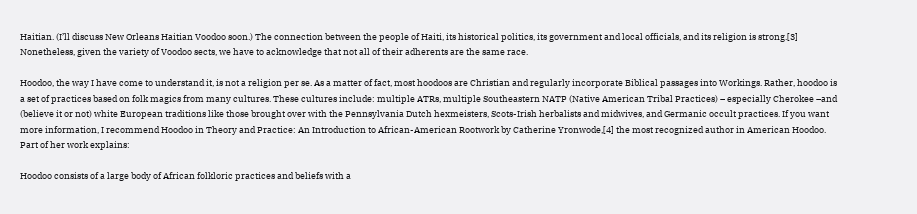Haitian. (I’ll discuss New Orleans Haitian Voodoo soon.) The connection between the people of Haiti, its historical politics, its government and local officials, and its religion is strong.[3] Nonetheless, given the variety of Voodoo sects, we have to acknowledge that not all of their adherents are the same race.

Hoodoo, the way I have come to understand it, is not a religion per se. As a matter of fact, most hoodoos are Christian and regularly incorporate Biblical passages into Workings. Rather, hoodoo is a set of practices based on folk magics from many cultures. These cultures include: multiple ATRs, multiple Southeastern NATP (Native American Tribal Practices) – especially Cherokee –and (believe it or not) white European traditions like those brought over with the Pennsylvania Dutch hexmeisters, Scots-Irish herbalists and midwives, and Germanic occult practices. If you want more information, I recommend Hoodoo in Theory and Practice: An Introduction to African-American Rootwork by Catherine Yronwode,[4] the most recognized author in American Hoodoo. Part of her work explains:

Hoodoo consists of a large body of African folkloric practices and beliefs with a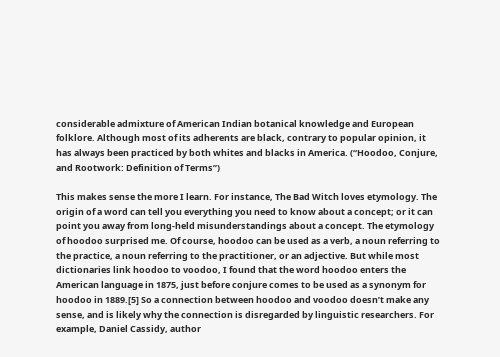considerable admixture of American Indian botanical knowledge and European folklore. Although most of its adherents are black, contrary to popular opinion, it has always been practiced by both whites and blacks in America. (“Hoodoo, Conjure, and Rootwork: Definition of Terms”)

This makes sense the more I learn. For instance, The Bad Witch loves etymology. The origin of a word can tell you everything you need to know about a concept; or it can point you away from long-held misunderstandings about a concept. The etymology of hoodoo surprised me. Of course, hoodoo can be used as a verb, a noun referring to the practice, a noun referring to the practitioner, or an adjective. But while most dictionaries link hoodoo to voodoo, I found that the word hoodoo enters the American language in 1875, just before conjure comes to be used as a synonym for hoodoo in 1889.[5] So a connection between hoodoo and voodoo doesn’t make any sense, and is likely why the connection is disregarded by linguistic researchers. For example, Daniel Cassidy, author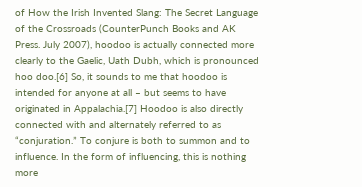of How the Irish Invented Slang: The Secret Language of the Crossroads (CounterPunch Books and AK Press. July 2007), hoodoo is actually connected more clearly to the Gaelic, Uath Dubh, which is pronounced hoo doo.[6] So, it sounds to me that hoodoo is intended for anyone at all – but seems to have originated in Appalachia.[7] Hoodoo is also directly connected with and alternately referred to as “conjuration.” To conjure is both to summon and to influence. In the form of influencing, this is nothing more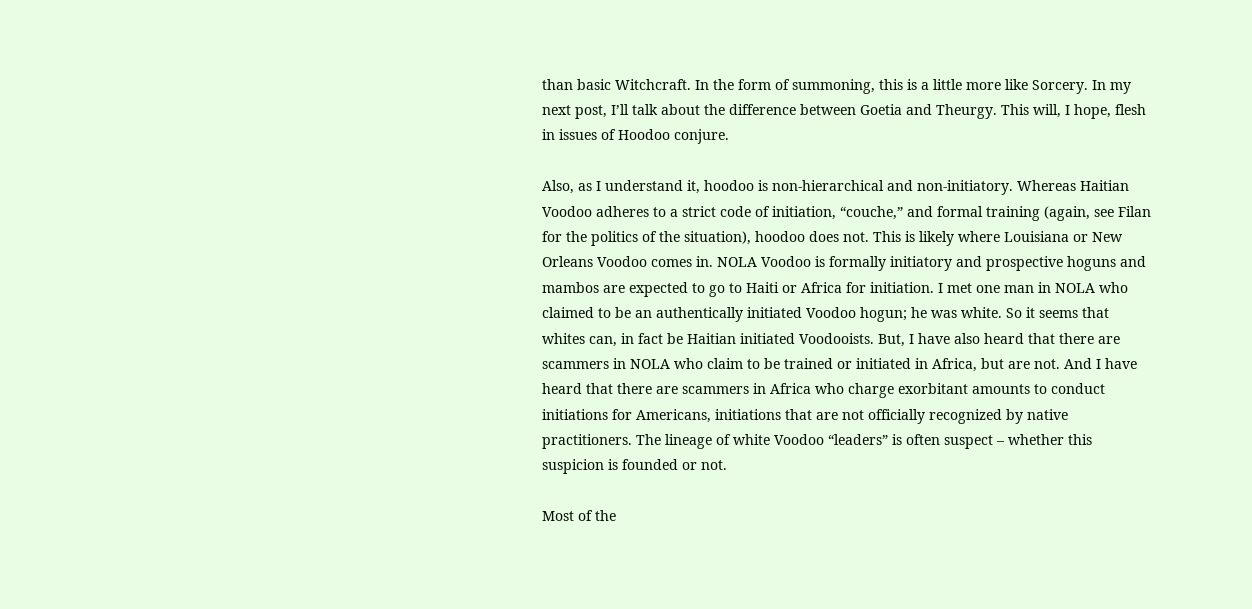than basic Witchcraft. In the form of summoning, this is a little more like Sorcery. In my next post, I’ll talk about the difference between Goetia and Theurgy. This will, I hope, flesh in issues of Hoodoo conjure.

Also, as I understand it, hoodoo is non-hierarchical and non-initiatory. Whereas Haitian Voodoo adheres to a strict code of initiation, “couche,” and formal training (again, see Filan for the politics of the situation), hoodoo does not. This is likely where Louisiana or New Orleans Voodoo comes in. NOLA Voodoo is formally initiatory and prospective hoguns and mambos are expected to go to Haiti or Africa for initiation. I met one man in NOLA who claimed to be an authentically initiated Voodoo hogun; he was white. So it seems that whites can, in fact be Haitian initiated Voodooists. But, I have also heard that there are scammers in NOLA who claim to be trained or initiated in Africa, but are not. And I have heard that there are scammers in Africa who charge exorbitant amounts to conduct initiations for Americans, initiations that are not officially recognized by native practitioners. The lineage of white Voodoo “leaders” is often suspect – whether this suspicion is founded or not.

Most of the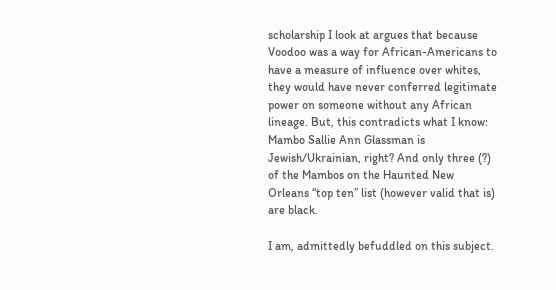scholarship I look at argues that because Voodoo was a way for African-Americans to have a measure of influence over whites, they would have never conferred legitimate power on someone without any African lineage. But, this contradicts what I know: Mambo Sallie Ann Glassman is Jewish/Ukrainian, right? And only three (?) of the Mambos on the Haunted New Orleans “top ten” list (however valid that is) are black.

I am, admittedly befuddled on this subject.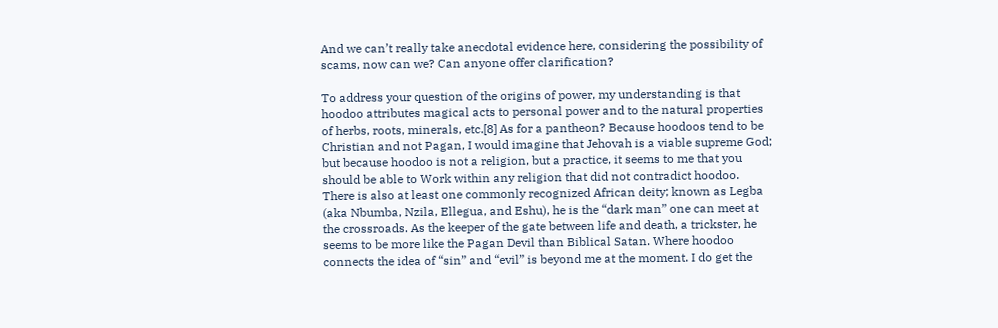And we can’t really take anecdotal evidence here, considering the possibility of scams, now can we? Can anyone offer clarification?

To address your question of the origins of power, my understanding is that hoodoo attributes magical acts to personal power and to the natural properties of herbs, roots, minerals, etc.[8] As for a pantheon? Because hoodoos tend to be Christian and not Pagan, I would imagine that Jehovah is a viable supreme God; but because hoodoo is not a religion, but a practice, it seems to me that you should be able to Work within any religion that did not contradict hoodoo. There is also at least one commonly recognized African deity; known as Legba (aka Nbumba, Nzila, Ellegua, and Eshu), he is the “dark man” one can meet at the crossroads. As the keeper of the gate between life and death, a trickster, he seems to be more like the Pagan Devil than Biblical Satan. Where hoodoo connects the idea of “sin” and “evil” is beyond me at the moment. I do get the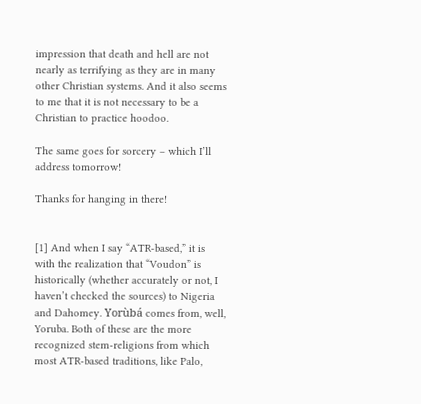impression that death and hell are not nearly as terrifying as they are in many other Christian systems. And it also seems to me that it is not necessary to be a Christian to practice hoodoo.

The same goes for sorcery – which I’ll address tomorrow!

Thanks for hanging in there!


[1] And when I say “ATR-based,” it is with the realization that “Voudon” is historically (whether accurately or not, I haven’t checked the sources) to Nigeria and Dahomey. Yorùbá comes from, well, Yoruba. Both of these are the more recognized stem-religions from which most ATR-based traditions, like Palo,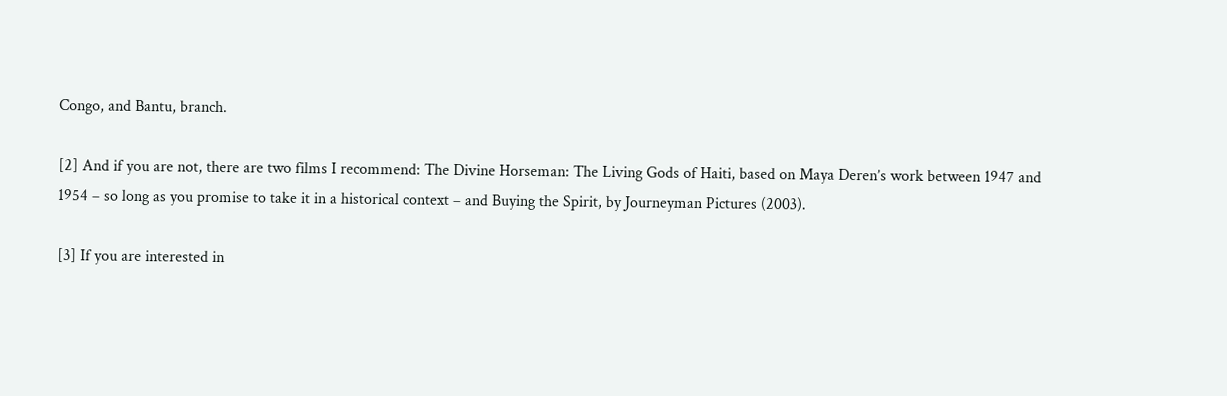Congo, and Bantu, branch.

[2] And if you are not, there are two films I recommend: The Divine Horseman: The Living Gods of Haiti, based on Maya Deren’s work between 1947 and 1954 – so long as you promise to take it in a historical context – and Buying the Spirit, by Journeyman Pictures (2003).

[3] If you are interested in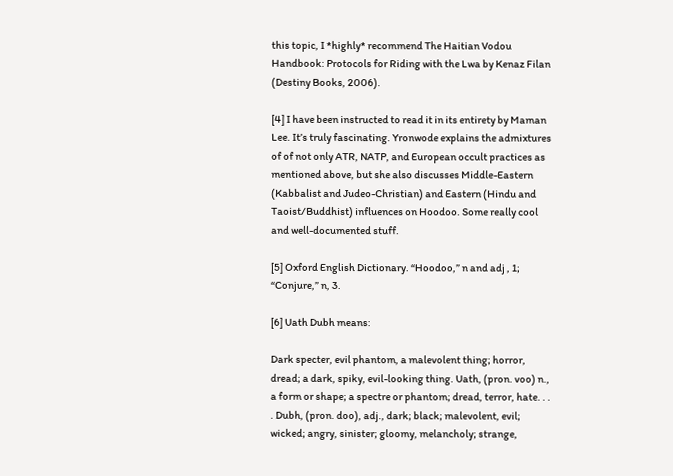this topic, I *highly* recommend The Haitian Vodou Handbook: Protocols for Riding with the Lwa by Kenaz Filan (Destiny Books, 2006).

[4] I have been instructed to read it in its entirety by Maman Lee. It’s truly fascinating. Yronwode explains the admixtures of of not only ATR, NATP, and European occult practices as mentioned above, but she also discusses Middle-Eastern (Kabbalist and Judeo-Christian) and Eastern (Hindu and Taoist/Buddhist) influences on Hoodoo. Some really cool and well-documented stuff.

[5] Oxford English Dictionary. “Hoodoo,” n and adj , 1; “Conjure,” n, 3.

[6] Uath Dubh means:

Dark specter, evil phantom, a malevolent thing; horror, dread; a dark, spiky, evil-looking thing. Uath, (pron. voo) n., a form or shape; a spectre or phantom; dread, terror, hate. . . . Dubh, (pron. doo), adj., dark; black; malevolent, evil; wicked; angry, sinister; gloomy, melancholy; strange,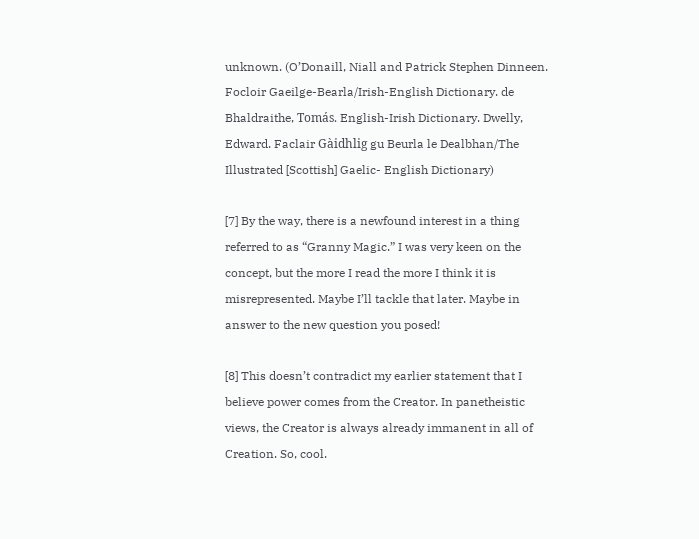unknown. (O’Donaill, Niall and Patrick Stephen Dinneen. Focloir Gaeilge-Bearla/Irish-English Dictionary. de Bhaldraithe, Tomás. English-Irish Dictionary. Dwelly, Edward. Faclair Gàidhlig gu Beurla le Dealbhan/The Illustrated [Scottish] Gaelic- English Dictionary)

[7] By the way, there is a newfound interest in a thing referred to as “Granny Magic.” I was very keen on the concept, but the more I read the more I think it is misrepresented. Maybe I’ll tackle that later. Maybe in answer to the new question you posed!

[8] This doesn’t contradict my earlier statement that I believe power comes from the Creator. In panetheistic views, the Creator is always already immanent in all of Creation. So, cool.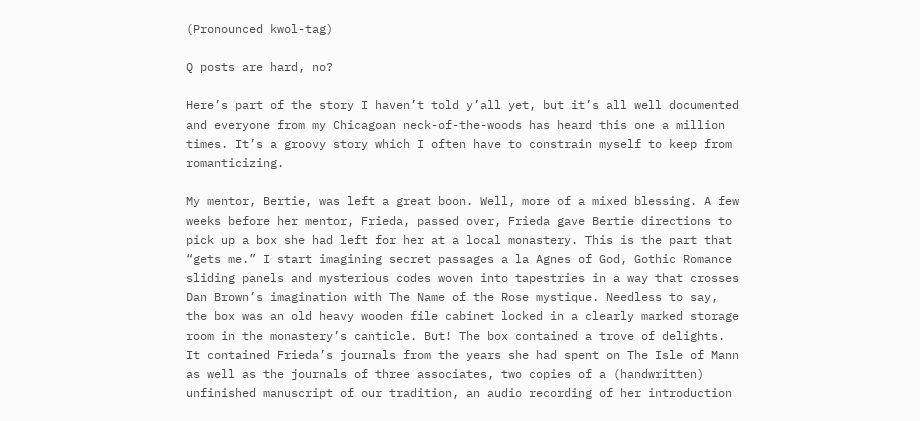(Pronounced kwol-tag)

Q posts are hard, no?

Here’s part of the story I haven’t told y’all yet, but it’s all well documented and everyone from my Chicagoan neck-of-the-woods has heard this one a million times. It’s a groovy story which I often have to constrain myself to keep from romanticizing.

My mentor, Bertie, was left a great boon. Well, more of a mixed blessing. A few weeks before her mentor, Frieda, passed over, Frieda gave Bertie directions to pick up a box she had left for her at a local monastery. This is the part that “gets me.” I start imagining secret passages a la Agnes of God, Gothic Romance sliding panels and mysterious codes woven into tapestries in a way that crosses Dan Brown’s imagination with The Name of the Rose mystique. Needless to say, the box was an old heavy wooden file cabinet locked in a clearly marked storage room in the monastery’s canticle. But! The box contained a trove of delights. It contained Frieda’s journals from the years she had spent on The Isle of Mann as well as the journals of three associates, two copies of a (handwritten) unfinished manuscript of our tradition, an audio recording of her introduction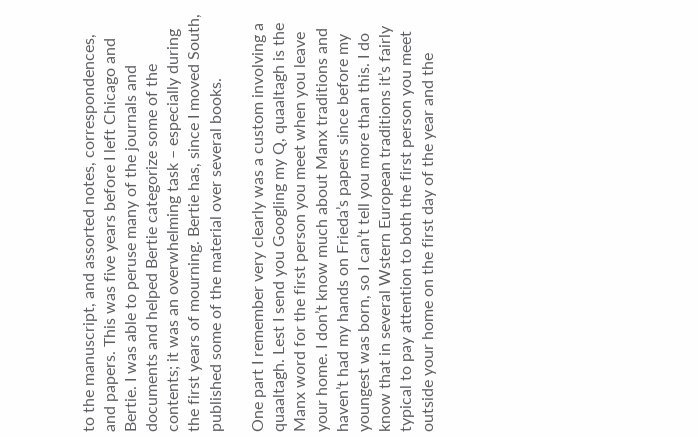to the manuscript, and assorted notes, correspondences, and papers. This was five years before I left Chicago and Bertie. I was able to peruse many of the journals and documents and helped Bertie categorize some of the contents; it was an overwhelming task – especially during the first years of mourning. Bertie has, since I moved South, published some of the material over several books.

One part I remember very clearly was a custom involving a quaaltagh. Lest I send you Googling my Q, quaaltagh is the Manx word for the first person you meet when you leave your home. I don’t know much about Manx traditions and haven’t had my hands on Frieda’s papers since before my youngest was born, so I can’t tell you more than this. I do know that in several Wstern European traditions it’s fairly typical to pay attention to both the first person you meet outside your home on the first day of the year and the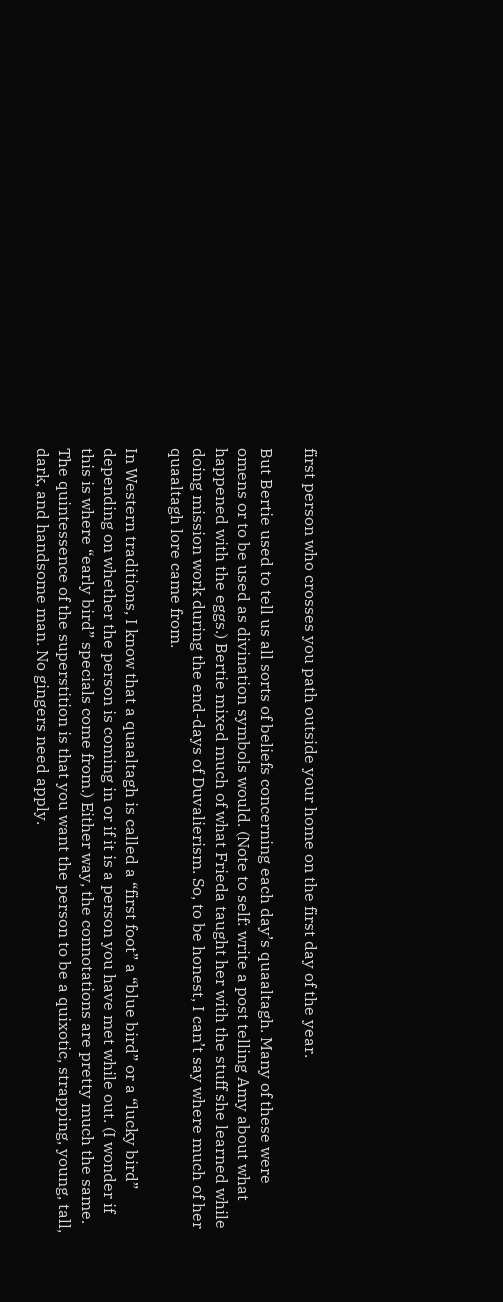first person who crosses you path outside your home on the first day of the year.

But Bertie used to tell us all sorts of beliefs concerning each day’s quaaltagh. Many of these were omens or to be used as divination symbols would. (Note to self: write a post telling Amy about what happened with the eggs.) Bertie mixed much of what Frieda taught her with the stuff she learned while doing mission work during the end-days of Duvalierism. So, to be honest, I can’t say where much of her quaaltagh lore came from.

In Western traditions, I know that a quaaltagh is called a “first foot” a “blue bird” or a “lucky bird” depending on whether the person is coming in or if it is a person you have met while out. (I wonder if this is where “early bird” specials come from.) Either way, the connotations are pretty much the same. The quintessence of the superstition is that you want the person to be a quixotic, strapping, young, tall, dark, and handsome man. No gingers need apply.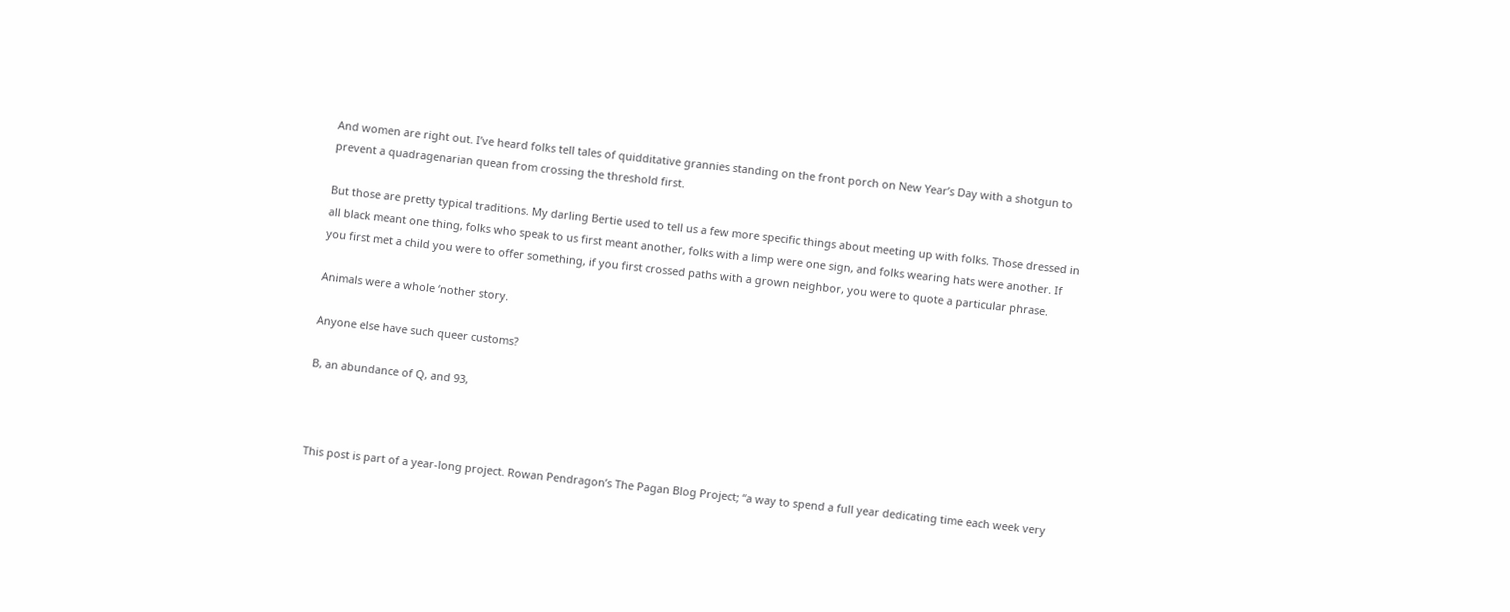And women are right out. I’ve heard folks tell tales of quidditative grannies standing on the front porch on New Year’s Day with a shotgun to prevent a quadragenarian quean from crossing the threshold first.

But those are pretty typical traditions. My darling Bertie used to tell us a few more specific things about meeting up with folks. Those dressed in all black meant one thing, folks who speak to us first meant another, folks with a limp were one sign, and folks wearing hats were another. If you first met a child you were to offer something, if you first crossed paths with a grown neighbor, you were to quote a particular phrase.

Animals were a whole ‘nother story.

Anyone else have such queer customs?

B, an abundance of Q, and 93,



This post is part of a year-long project. Rowan Pendragon’s The Pagan Blog Project; “a way to spend a full year dedicating time each week very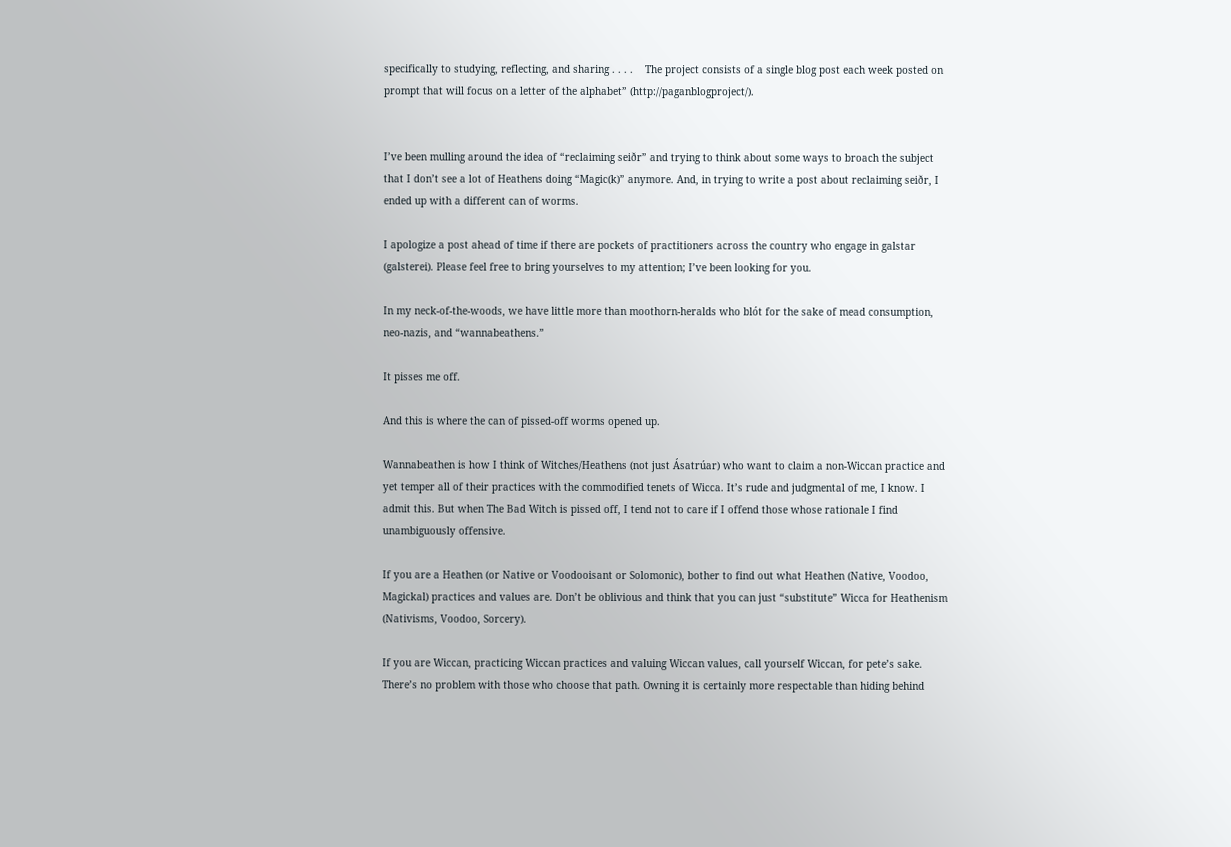specifically to studying, reflecting, and sharing . . . .    The project consists of a single blog post each week posted on prompt that will focus on a letter of the alphabet” (http://paganblogproject/).


I’ve been mulling around the idea of “reclaiming seiðr” and trying to think about some ways to broach the subject that I don’t see a lot of Heathens doing “Magic(k)” anymore. And, in trying to write a post about reclaiming seiðr, I ended up with a different can of worms.

I apologize a post ahead of time if there are pockets of practitioners across the country who engage in galstar (galsterei). Please feel free to bring yourselves to my attention; I’ve been looking for you.

In my neck-of-the-woods, we have little more than moothorn-heralds who blót for the sake of mead consumption, neo-nazis, and “wannabeathens.”

It pisses me off.

And this is where the can of pissed-off worms opened up.

Wannabeathen is how I think of Witches/Heathens (not just Ásatrúar) who want to claim a non-Wiccan practice and yet temper all of their practices with the commodified tenets of Wicca. It’s rude and judgmental of me, I know. I admit this. But when The Bad Witch is pissed off, I tend not to care if I offend those whose rationale I find unambiguously offensive.

If you are a Heathen (or Native or Voodooisant or Solomonic), bother to find out what Heathen (Native, Voodoo, Magickal) practices and values are. Don’t be oblivious and think that you can just “substitute” Wicca for Heathenism (Nativisms, Voodoo, Sorcery).

If you are Wiccan, practicing Wiccan practices and valuing Wiccan values, call yourself Wiccan, for pete’s sake. There’s no problem with those who choose that path. Owning it is certainly more respectable than hiding behind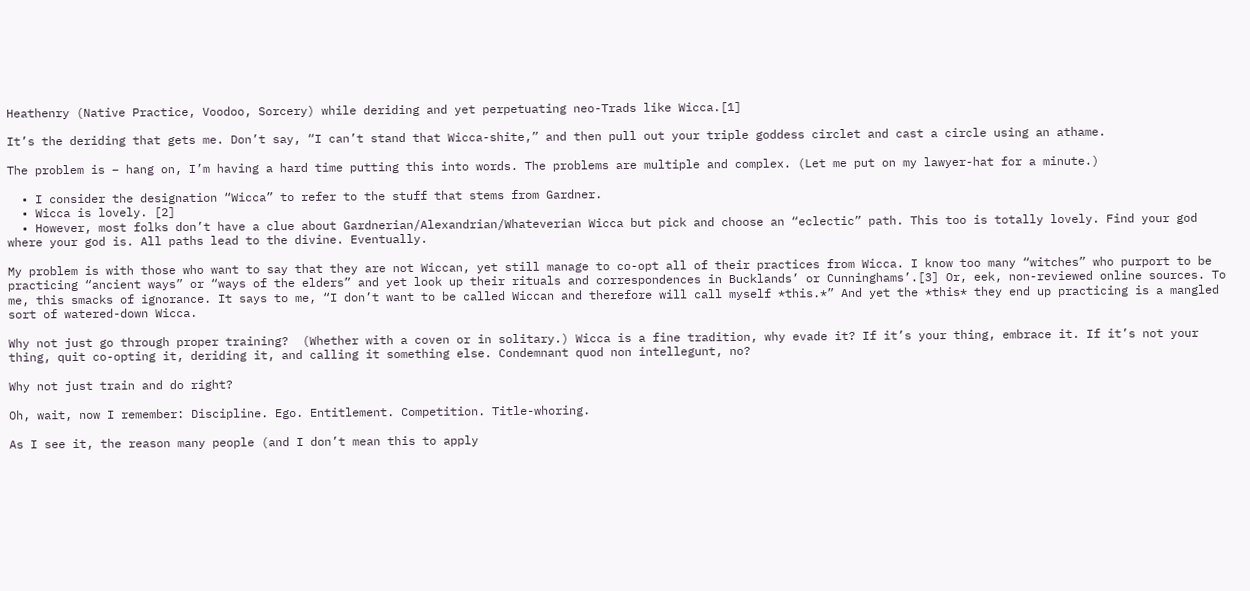Heathenry (Native Practice, Voodoo, Sorcery) while deriding and yet perpetuating neo-Trads like Wicca.[1]

It’s the deriding that gets me. Don’t say, “I can’t stand that Wicca-shite,” and then pull out your triple goddess circlet and cast a circle using an athame.

The problem is – hang on, I’m having a hard time putting this into words. The problems are multiple and complex. (Let me put on my lawyer-hat for a minute.)

  • I consider the designation “Wicca” to refer to the stuff that stems from Gardner.
  • Wicca is lovely. [2]
  • However, most folks don’t have a clue about Gardnerian/Alexandrian/Whateverian Wicca but pick and choose an “eclectic” path. This too is totally lovely. Find your god where your god is. All paths lead to the divine. Eventually.

My problem is with those who want to say that they are not Wiccan, yet still manage to co-opt all of their practices from Wicca. I know too many “witches” who purport to be practicing “ancient ways” or “ways of the elders” and yet look up their rituals and correspondences in Bucklands’ or Cunninghams’.[3] Or, eek, non-reviewed online sources. To me, this smacks of ignorance. It says to me, “I don’t want to be called Wiccan and therefore will call myself *this.*” And yet the *this* they end up practicing is a mangled sort of watered-down Wicca.

Why not just go through proper training?  (Whether with a coven or in solitary.) Wicca is a fine tradition, why evade it? If it’s your thing, embrace it. If it’s not your thing, quit co-opting it, deriding it, and calling it something else. Condemnant quod non intellegunt, no?

Why not just train and do right?

Oh, wait, now I remember: Discipline. Ego. Entitlement. Competition. Title-whoring.

As I see it, the reason many people (and I don’t mean this to apply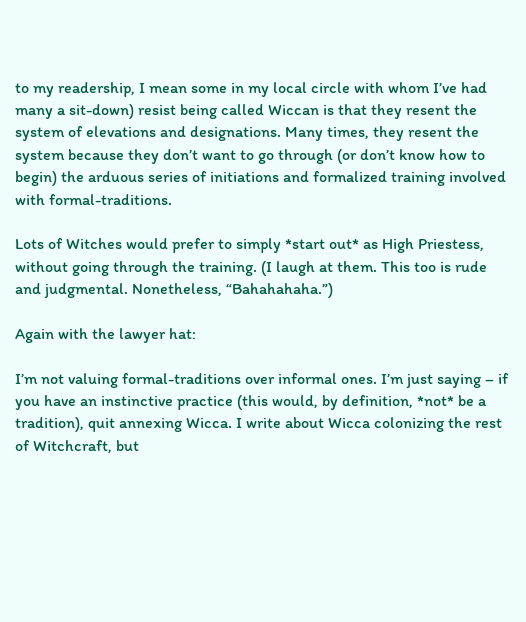to my readership, I mean some in my local circle with whom I’ve had many a sit-down) resist being called Wiccan is that they resent the system of elevations and designations. Many times, they resent the system because they don’t want to go through (or don’t know how to begin) the arduous series of initiations and formalized training involved with formal-traditions.

Lots of Witches would prefer to simply *start out* as High Priestess, without going through the training. (I laugh at them. This too is rude and judgmental. Nonetheless, “Bahahahaha.”)

Again with the lawyer hat:

I’m not valuing formal-traditions over informal ones. I’m just saying – if you have an instinctive practice (this would, by definition, *not* be a tradition), quit annexing Wicca. I write about Wicca colonizing the rest of Witchcraft, but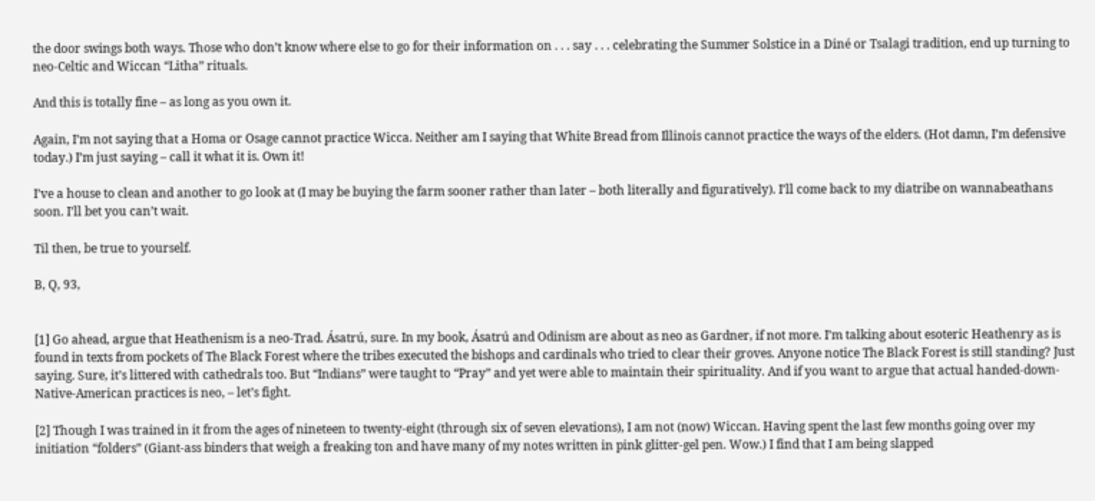the door swings both ways. Those who don’t know where else to go for their information on . . . say . . . celebrating the Summer Solstice in a Diné or Tsalagi tradition, end up turning to neo-Celtic and Wiccan “Litha” rituals.

And this is totally fine – as long as you own it.

Again, I’m not saying that a Homa or Osage cannot practice Wicca. Neither am I saying that White Bread from Illinois cannot practice the ways of the elders. (Hot damn, I’m defensive today.) I’m just saying – call it what it is. Own it!

I’ve a house to clean and another to go look at (I may be buying the farm sooner rather than later – both literally and figuratively). I’ll come back to my diatribe on wannabeathans soon. I’ll bet you can’t wait.

Til then, be true to yourself.

B, Q, 93,


[1] Go ahead, argue that Heathenism is a neo-Trad. Ásatrú, sure. In my book, Ásatrú and Odinism are about as neo as Gardner, if not more. I’m talking about esoteric Heathenry as is found in texts from pockets of The Black Forest where the tribes executed the bishops and cardinals who tried to clear their groves. Anyone notice The Black Forest is still standing? Just saying. Sure, it’s littered with cathedrals too. But “Indians” were taught to “Pray” and yet were able to maintain their spirituality. And if you want to argue that actual handed-down-Native-American practices is neo, – let’s fight.

[2] Though I was trained in it from the ages of nineteen to twenty-eight (through six of seven elevations), I am not (now) Wiccan. Having spent the last few months going over my initiation “folders” (Giant-ass binders that weigh a freaking ton and have many of my notes written in pink glitter-gel pen. Wow.) I find that I am being slapped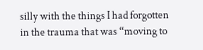silly with the things I had forgotten in the trauma that was “moving to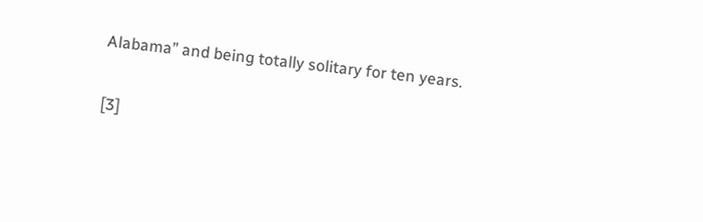Alabama” and being totally solitary for ten years.

[3]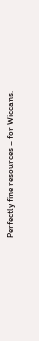Perfectly fine resources – for Wiccans.